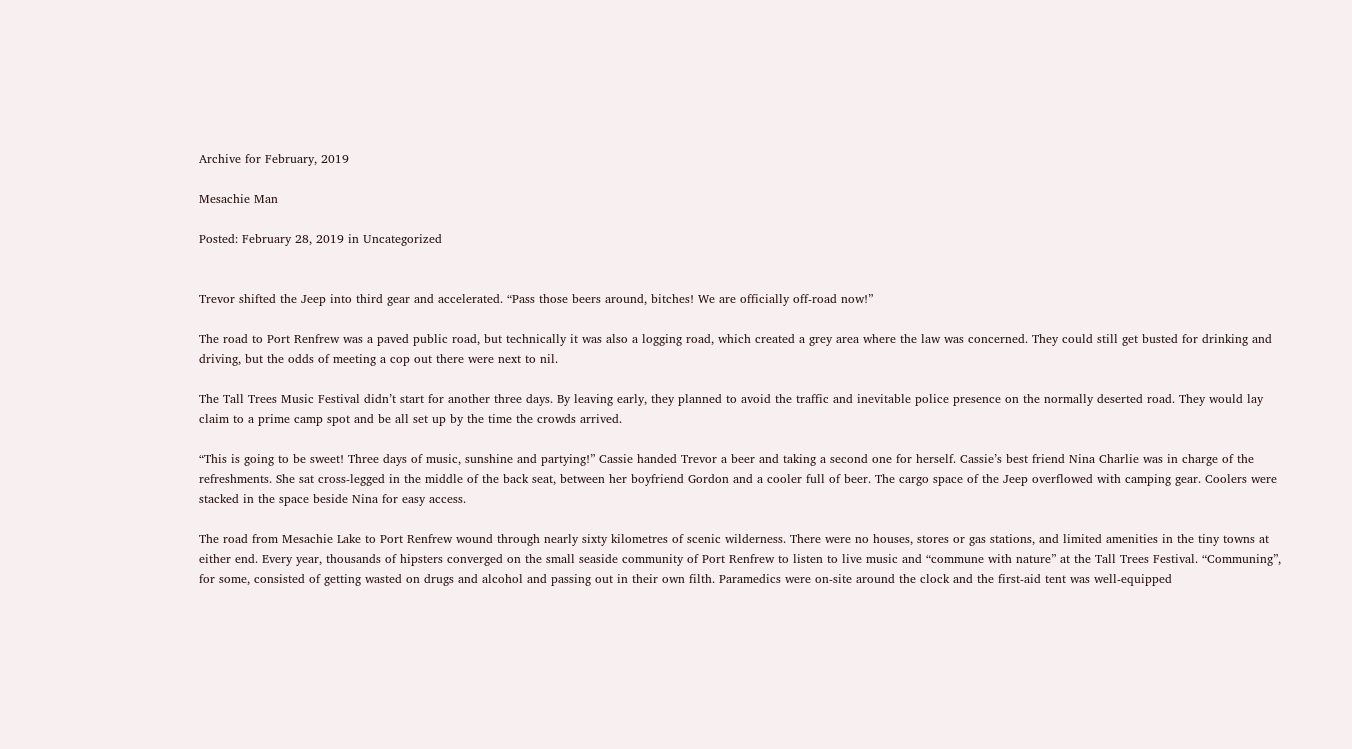Archive for February, 2019

Mesachie Man

Posted: February 28, 2019 in Uncategorized


Trevor shifted the Jeep into third gear and accelerated. “Pass those beers around, bitches! We are officially off-road now!”

The road to Port Renfrew was a paved public road, but technically it was also a logging road, which created a grey area where the law was concerned. They could still get busted for drinking and driving, but the odds of meeting a cop out there were next to nil.

The Tall Trees Music Festival didn’t start for another three days. By leaving early, they planned to avoid the traffic and inevitable police presence on the normally deserted road. They would lay claim to a prime camp spot and be all set up by the time the crowds arrived.

“This is going to be sweet! Three days of music, sunshine and partying!” Cassie handed Trevor a beer and taking a second one for herself. Cassie’s best friend Nina Charlie was in charge of the refreshments. She sat cross-legged in the middle of the back seat, between her boyfriend Gordon and a cooler full of beer. The cargo space of the Jeep overflowed with camping gear. Coolers were stacked in the space beside Nina for easy access.

The road from Mesachie Lake to Port Renfrew wound through nearly sixty kilometres of scenic wilderness. There were no houses, stores or gas stations, and limited amenities in the tiny towns at either end. Every year, thousands of hipsters converged on the small seaside community of Port Renfrew to listen to live music and “commune with nature” at the Tall Trees Festival. “Communing”, for some, consisted of getting wasted on drugs and alcohol and passing out in their own filth. Paramedics were on-site around the clock and the first-aid tent was well-equipped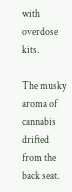with overdose kits.

The musky aroma of cannabis drifted from the back seat.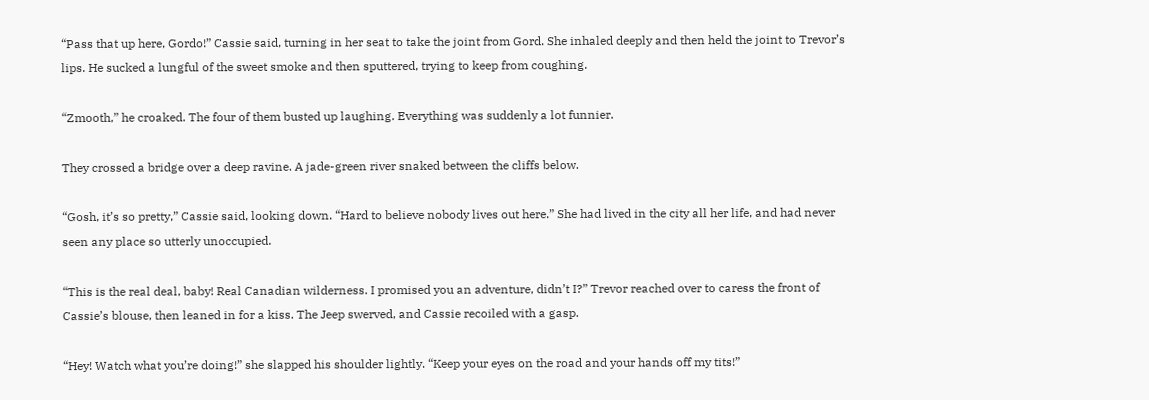“Pass that up here, Gordo!” Cassie said, turning in her seat to take the joint from Gord. She inhaled deeply and then held the joint to Trevor’s lips. He sucked a lungful of the sweet smoke and then sputtered, trying to keep from coughing.

“Zmooth,” he croaked. The four of them busted up laughing. Everything was suddenly a lot funnier.

They crossed a bridge over a deep ravine. A jade-green river snaked between the cliffs below.

“Gosh, it’s so pretty,” Cassie said, looking down. “Hard to believe nobody lives out here.” She had lived in the city all her life, and had never seen any place so utterly unoccupied.

“This is the real deal, baby! Real Canadian wilderness. I promised you an adventure, didn’t I?” Trevor reached over to caress the front of Cassie’s blouse, then leaned in for a kiss. The Jeep swerved, and Cassie recoiled with a gasp.

“Hey! Watch what you’re doing!” she slapped his shoulder lightly. “Keep your eyes on the road and your hands off my tits!”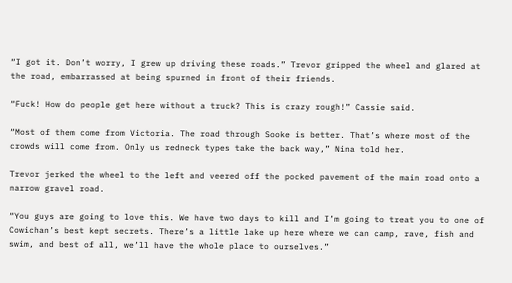“I got it. Don’t worry, I grew up driving these roads.” Trevor gripped the wheel and glared at the road, embarrassed at being spurned in front of their friends.

“Fuck! How do people get here without a truck? This is crazy rough!” Cassie said.

“Most of them come from Victoria. The road through Sooke is better. That’s where most of the crowds will come from. Only us redneck types take the back way,” Nina told her.

Trevor jerked the wheel to the left and veered off the pocked pavement of the main road onto a narrow gravel road.

“You guys are going to love this. We have two days to kill and I’m going to treat you to one of Cowichan’s best kept secrets. There’s a little lake up here where we can camp, rave, fish and swim, and best of all, we’ll have the whole place to ourselves.”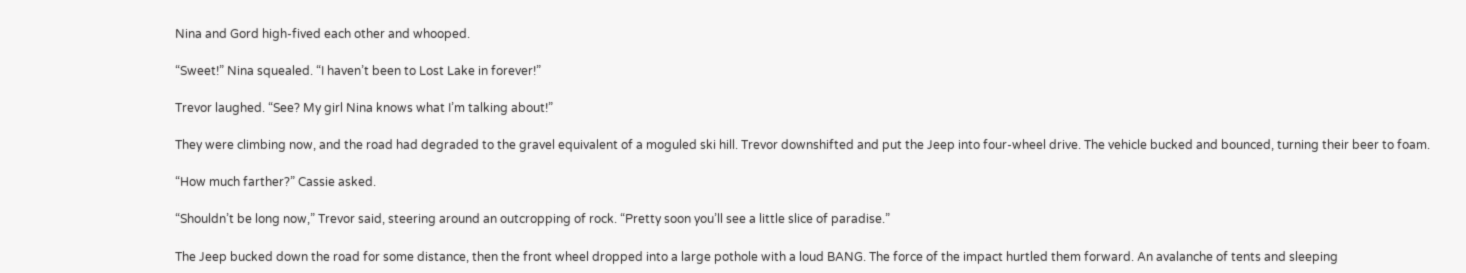Nina and Gord high-fived each other and whooped.

“Sweet!” Nina squealed. “I haven’t been to Lost Lake in forever!”

Trevor laughed. “See? My girl Nina knows what I’m talking about!”

They were climbing now, and the road had degraded to the gravel equivalent of a moguled ski hill. Trevor downshifted and put the Jeep into four-wheel drive. The vehicle bucked and bounced, turning their beer to foam.

“How much farther?” Cassie asked.

“Shouldn’t be long now,” Trevor said, steering around an outcropping of rock. “Pretty soon you’ll see a little slice of paradise.”

The Jeep bucked down the road for some distance, then the front wheel dropped into a large pothole with a loud BANG. The force of the impact hurtled them forward. An avalanche of tents and sleeping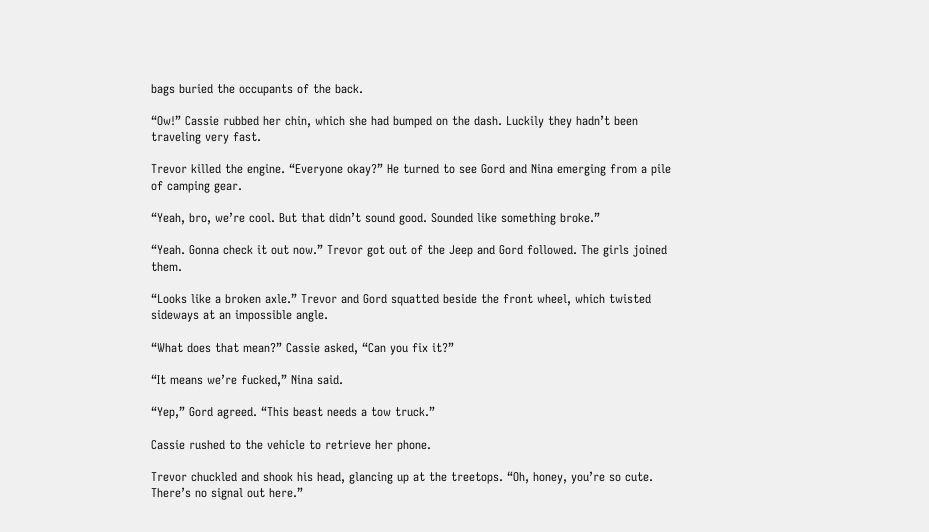bags buried the occupants of the back.

“Ow!” Cassie rubbed her chin, which she had bumped on the dash. Luckily they hadn’t been traveling very fast.

Trevor killed the engine. “Everyone okay?” He turned to see Gord and Nina emerging from a pile of camping gear.

“Yeah, bro, we’re cool. But that didn’t sound good. Sounded like something broke.”

“Yeah. Gonna check it out now.” Trevor got out of the Jeep and Gord followed. The girls joined them.

“Looks like a broken axle.” Trevor and Gord squatted beside the front wheel, which twisted sideways at an impossible angle.

“What does that mean?” Cassie asked, “Can you fix it?”

“It means we’re fucked,” Nina said.

“Yep,” Gord agreed. “This beast needs a tow truck.”

Cassie rushed to the vehicle to retrieve her phone.

Trevor chuckled and shook his head, glancing up at the treetops. “Oh, honey, you’re so cute. There’s no signal out here.”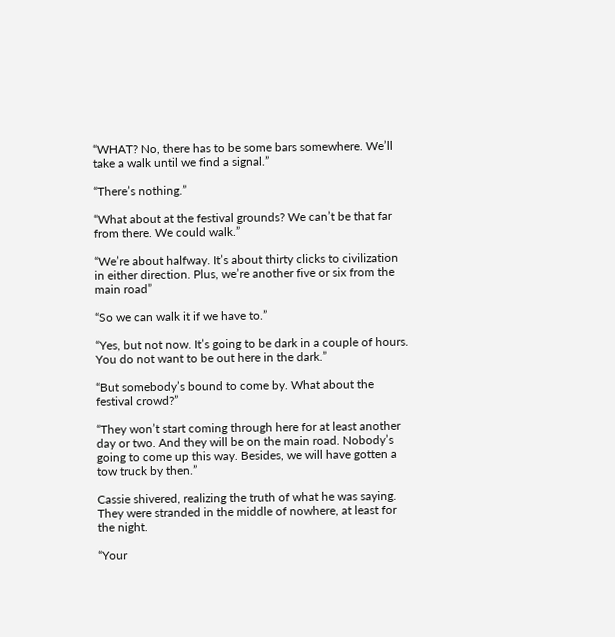“WHAT? No, there has to be some bars somewhere. We’ll take a walk until we find a signal.”

“There’s nothing.”

“What about at the festival grounds? We can’t be that far from there. We could walk.”

“We’re about halfway. It’s about thirty clicks to civilization in either direction. Plus, we’re another five or six from the main road”

“So we can walk it if we have to.”

“Yes, but not now. It’s going to be dark in a couple of hours. You do not want to be out here in the dark.”

“But somebody’s bound to come by. What about the festival crowd?”

“They won’t start coming through here for at least another day or two. And they will be on the main road. Nobody’s going to come up this way. Besides, we will have gotten a tow truck by then.”

Cassie shivered, realizing the truth of what he was saying. They were stranded in the middle of nowhere, at least for the night.

“Your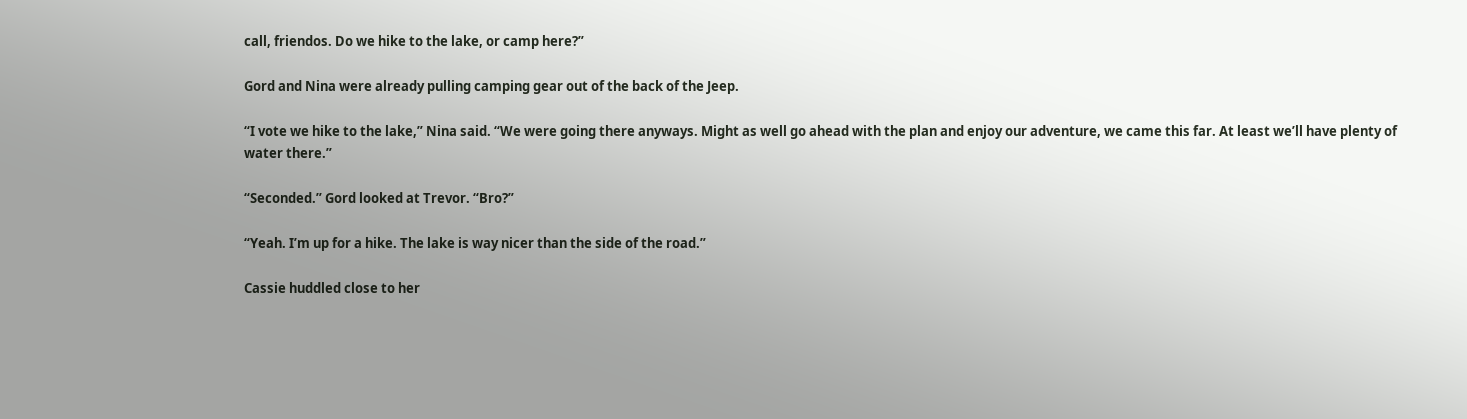call, friendos. Do we hike to the lake, or camp here?”

Gord and Nina were already pulling camping gear out of the back of the Jeep.

“I vote we hike to the lake,” Nina said. “We were going there anyways. Might as well go ahead with the plan and enjoy our adventure, we came this far. At least we’ll have plenty of water there.”

“Seconded.” Gord looked at Trevor. “Bro?”

“Yeah. I’m up for a hike. The lake is way nicer than the side of the road.”

Cassie huddled close to her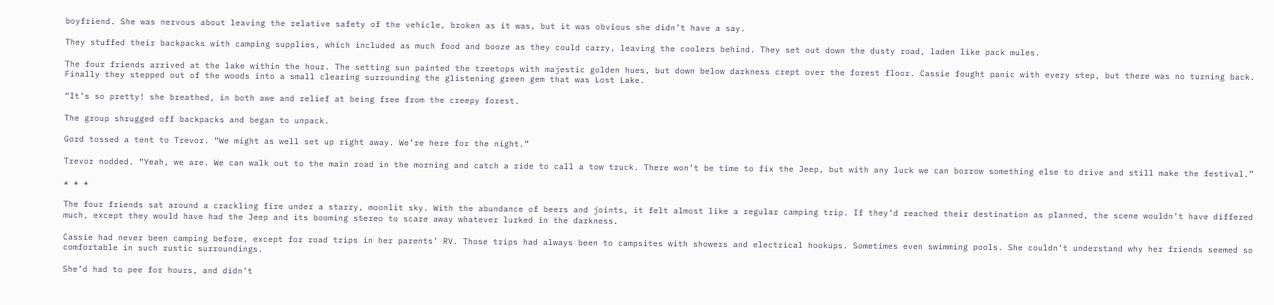boyfriend. She was nervous about leaving the relative safety of the vehicle, broken as it was, but it was obvious she didn’t have a say.

They stuffed their backpacks with camping supplies, which included as much food and booze as they could carry, leaving the coolers behind. They set out down the dusty road, laden like pack mules.

The four friends arrived at the lake within the hour. The setting sun painted the treetops with majestic golden hues, but down below darkness crept over the forest floor. Cassie fought panic with every step, but there was no turning back. Finally they stepped out of the woods into a small clearing surrounding the glistening green gem that was Lost Lake.

“It’s so pretty! she breathed, in both awe and relief at being free from the creepy forest.

The group shrugged off backpacks and began to unpack.

Gord tossed a tent to Trevor. “We might as well set up right away. We’re here for the night.”

Trevor nodded. “Yeah, we are. We can walk out to the main road in the morning and catch a ride to call a tow truck. There won’t be time to fix the Jeep, but with any luck we can borrow something else to drive and still make the festival.”

* * *

The four friends sat around a crackling fire under a starry, moonlit sky. With the abundance of beers and joints, it felt almost like a regular camping trip. If they’d reached their destination as planned, the scene wouldn’t have differed much, except they would have had the Jeep and its booming stereo to scare away whatever lurked in the darkness.

Cassie had never been camping before, except for road trips in her parents’ RV. Those trips had always been to campsites with showers and electrical hookups. Sometimes even swimming pools. She couldn’t understand why her friends seemed so comfortable in such rustic surroundings.

She’d had to pee for hours, and didn’t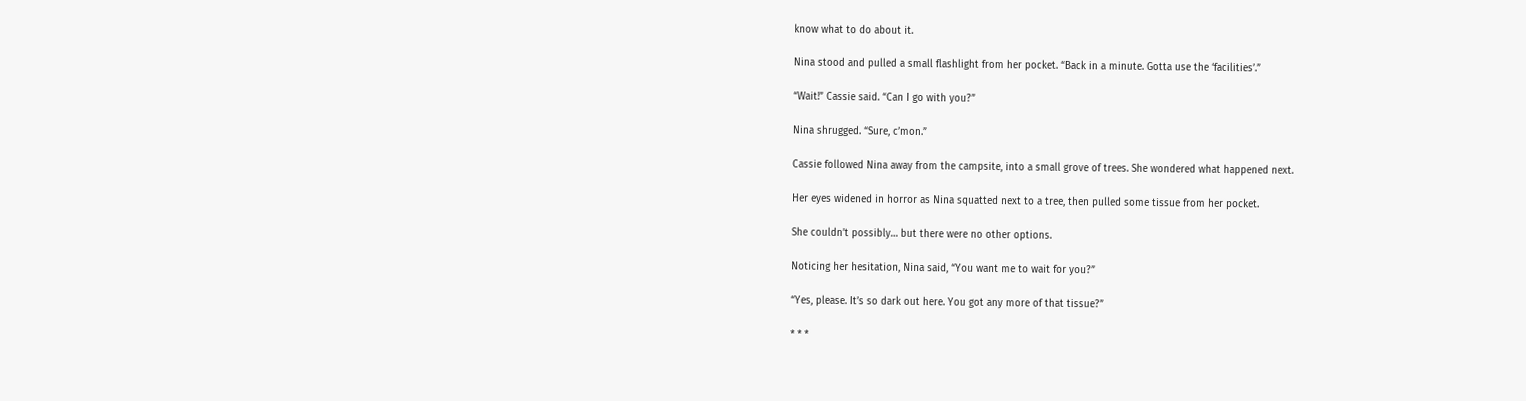know what to do about it.

Nina stood and pulled a small flashlight from her pocket. “Back in a minute. Gotta use the ‘facilities’.”

“Wait!” Cassie said. “Can I go with you?”

Nina shrugged. “Sure, c’mon.”

Cassie followed Nina away from the campsite, into a small grove of trees. She wondered what happened next.

Her eyes widened in horror as Nina squatted next to a tree, then pulled some tissue from her pocket.

She couldn’t possibly… but there were no other options.

Noticing her hesitation, Nina said, “You want me to wait for you?”

“Yes, please. It’s so dark out here. You got any more of that tissue?”

* * *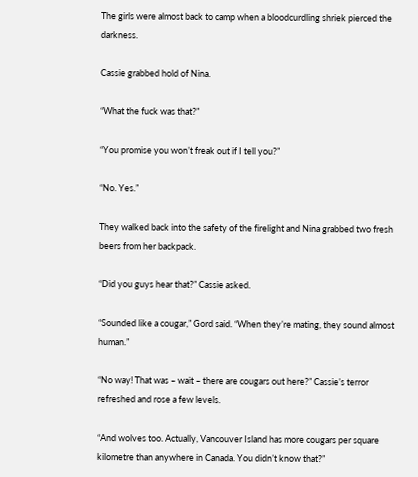The girls were almost back to camp when a bloodcurdling shriek pierced the darkness.

Cassie grabbed hold of Nina.

“What the fuck was that?”

“You promise you won’t freak out if I tell you?”

“No. Yes.”

They walked back into the safety of the firelight and Nina grabbed two fresh beers from her backpack.

“Did you guys hear that?” Cassie asked.

“Sounded like a cougar,” Gord said. “When they’re mating, they sound almost human.”

“No way! That was – wait – there are cougars out here?” Cassie’s terror refreshed and rose a few levels.

“And wolves too. Actually, Vancouver Island has more cougars per square kilometre than anywhere in Canada. You didn’t know that?”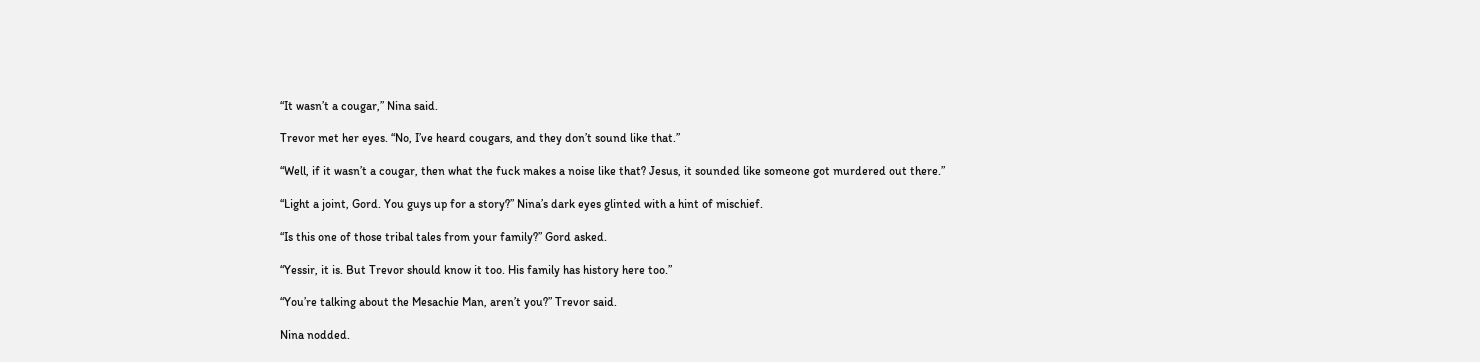“It wasn’t a cougar,” Nina said.

Trevor met her eyes. “No, I’ve heard cougars, and they don’t sound like that.”

“Well, if it wasn’t a cougar, then what the fuck makes a noise like that? Jesus, it sounded like someone got murdered out there.”

“Light a joint, Gord. You guys up for a story?” Nina’s dark eyes glinted with a hint of mischief.

“Is this one of those tribal tales from your family?” Gord asked.

“Yessir, it is. But Trevor should know it too. His family has history here too.”

“You’re talking about the Mesachie Man, aren’t you?” Trevor said.

Nina nodded.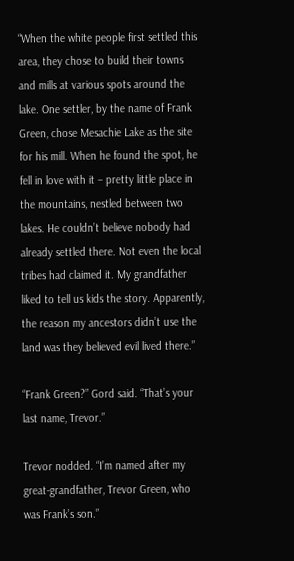“When the white people first settled this area, they chose to build their towns and mills at various spots around the lake. One settler, by the name of Frank Green, chose Mesachie Lake as the site for his mill. When he found the spot, he fell in love with it – pretty little place in the mountains, nestled between two lakes. He couldn’t believe nobody had already settled there. Not even the local tribes had claimed it. My grandfather liked to tell us kids the story. Apparently, the reason my ancestors didn’t use the land was they believed evil lived there.”

“Frank Green?” Gord said. “That’s your last name, Trevor.”

Trevor nodded. “I’m named after my great-grandfather, Trevor Green, who was Frank’s son.”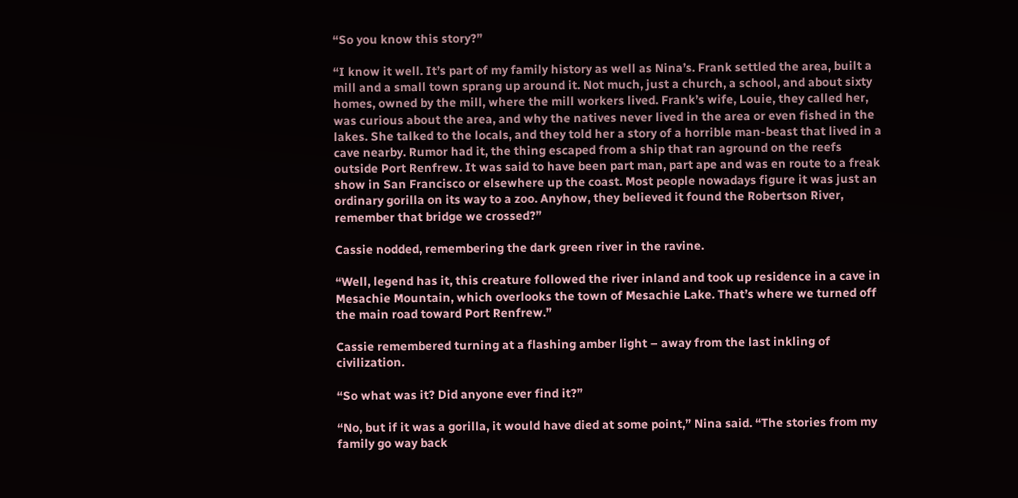“So you know this story?”

“I know it well. It’s part of my family history as well as Nina’s. Frank settled the area, built a mill and a small town sprang up around it. Not much, just a church, a school, and about sixty homes, owned by the mill, where the mill workers lived. Frank’s wife, Louie, they called her, was curious about the area, and why the natives never lived in the area or even fished in the lakes. She talked to the locals, and they told her a story of a horrible man-beast that lived in a cave nearby. Rumor had it, the thing escaped from a ship that ran aground on the reefs outside Port Renfrew. It was said to have been part man, part ape and was en route to a freak show in San Francisco or elsewhere up the coast. Most people nowadays figure it was just an ordinary gorilla on its way to a zoo. Anyhow, they believed it found the Robertson River, remember that bridge we crossed?”

Cassie nodded, remembering the dark green river in the ravine.

“Well, legend has it, this creature followed the river inland and took up residence in a cave in Mesachie Mountain, which overlooks the town of Mesachie Lake. That’s where we turned off the main road toward Port Renfrew.”

Cassie remembered turning at a flashing amber light – away from the last inkling of civilization.

“So what was it? Did anyone ever find it?”

“No, but if it was a gorilla, it would have died at some point,” Nina said. “The stories from my family go way back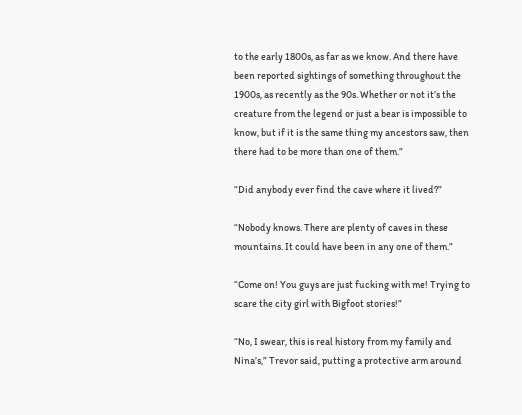to the early 1800s, as far as we know. And there have been reported sightings of something throughout the 1900s, as recently as the 90s. Whether or not it’s the creature from the legend or just a bear is impossible to know, but if it is the same thing my ancestors saw, then there had to be more than one of them.”

“Did anybody ever find the cave where it lived?”

“Nobody knows. There are plenty of caves in these mountains. It could have been in any one of them.”

“Come on! You guys are just fucking with me! Trying to scare the city girl with Bigfoot stories!”

“No, I swear, this is real history from my family and Nina’s,” Trevor said, putting a protective arm around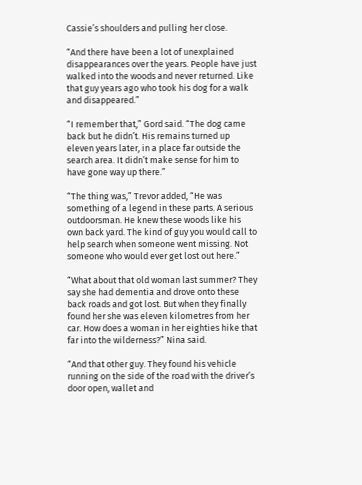Cassie’s shoulders and pulling her close.

“And there have been a lot of unexplained disappearances over the years. People have just walked into the woods and never returned. Like that guy years ago who took his dog for a walk and disappeared.”

“I remember that,” Gord said. “The dog came back but he didn’t. His remains turned up eleven years later, in a place far outside the search area. It didn’t make sense for him to have gone way up there.”

“The thing was,” Trevor added, “He was something of a legend in these parts. A serious outdoorsman. He knew these woods like his own back yard. The kind of guy you would call to help search when someone went missing. Not someone who would ever get lost out here.”

“What about that old woman last summer? They say she had dementia and drove onto these back roads and got lost. But when they finally found her she was eleven kilometres from her car. How does a woman in her eighties hike that far into the wilderness?” Nina said.

“And that other guy. They found his vehicle running on the side of the road with the driver’s door open, wallet and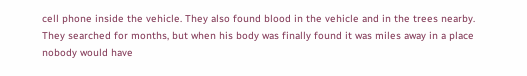cell phone inside the vehicle. They also found blood in the vehicle and in the trees nearby. They searched for months, but when his body was finally found it was miles away in a place nobody would have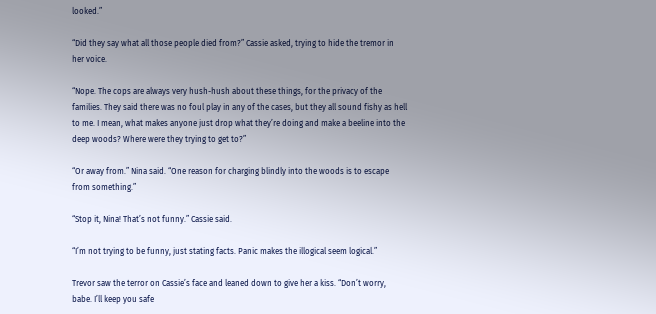looked.”

“Did they say what all those people died from?” Cassie asked, trying to hide the tremor in her voice.

“Nope. The cops are always very hush-hush about these things, for the privacy of the families. They said there was no foul play in any of the cases, but they all sound fishy as hell to me. I mean, what makes anyone just drop what they’re doing and make a beeline into the deep woods? Where were they trying to get to?”

“Or away from.” Nina said. “One reason for charging blindly into the woods is to escape from something.”

“Stop it, Nina! That’s not funny.” Cassie said.

“I’m not trying to be funny, just stating facts. Panic makes the illogical seem logical.”

Trevor saw the terror on Cassie’s face and leaned down to give her a kiss. “Don’t worry, babe. I’ll keep you safe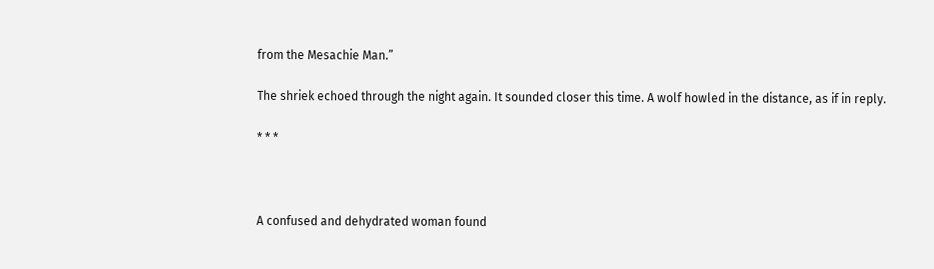from the Mesachie Man.”

The shriek echoed through the night again. It sounded closer this time. A wolf howled in the distance, as if in reply.

* * *



A confused and dehydrated woman found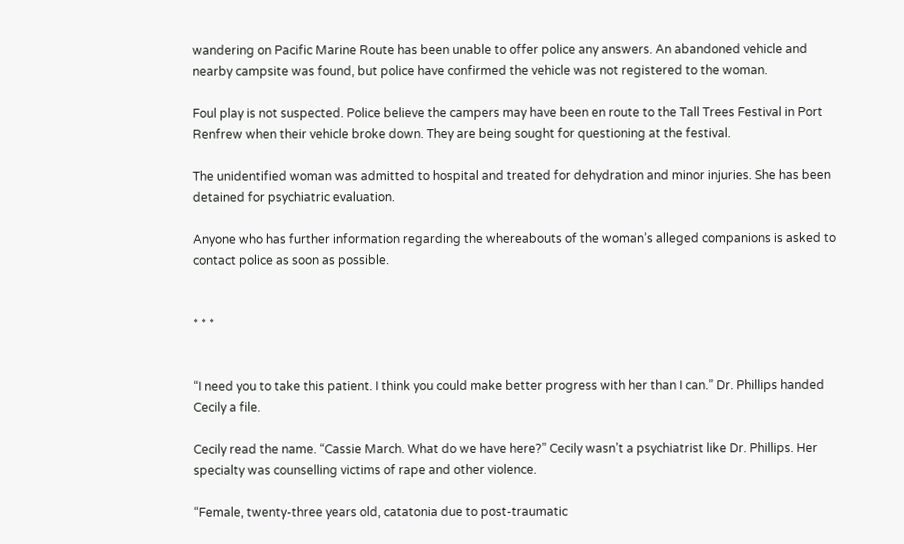wandering on Pacific Marine Route has been unable to offer police any answers. An abandoned vehicle and nearby campsite was found, but police have confirmed the vehicle was not registered to the woman.

Foul play is not suspected. Police believe the campers may have been en route to the Tall Trees Festival in Port Renfrew when their vehicle broke down. They are being sought for questioning at the festival.

The unidentified woman was admitted to hospital and treated for dehydration and minor injuries. She has been detained for psychiatric evaluation.

Anyone who has further information regarding the whereabouts of the woman’s alleged companions is asked to contact police as soon as possible.


* * *


“I need you to take this patient. I think you could make better progress with her than I can.” Dr. Phillips handed Cecily a file.

Cecily read the name. “Cassie March. What do we have here?” Cecily wasn’t a psychiatrist like Dr. Phillips. Her specialty was counselling victims of rape and other violence.

“Female, twenty-three years old, catatonia due to post-traumatic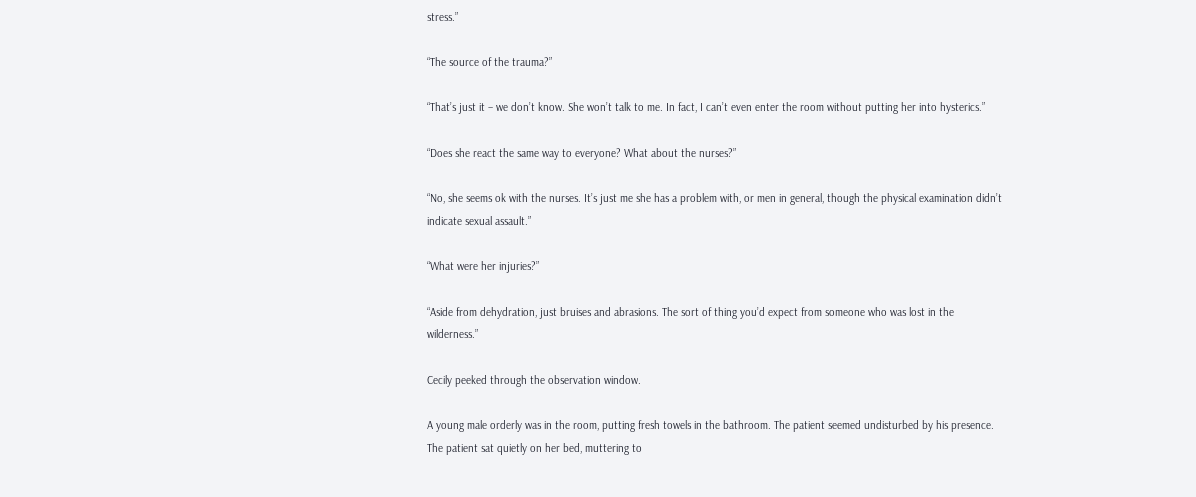stress.”

“The source of the trauma?”

“That’s just it – we don’t know. She won’t talk to me. In fact, I can’t even enter the room without putting her into hysterics.”

“Does she react the same way to everyone? What about the nurses?”

“No, she seems ok with the nurses. It’s just me she has a problem with, or men in general, though the physical examination didn’t indicate sexual assault.”

“What were her injuries?”

“Aside from dehydration, just bruises and abrasions. The sort of thing you’d expect from someone who was lost in the wilderness.”

Cecily peeked through the observation window.

A young male orderly was in the room, putting fresh towels in the bathroom. The patient seemed undisturbed by his presence. The patient sat quietly on her bed, muttering to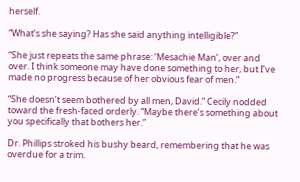herself.

“What’s she saying? Has she said anything intelligible?”

“She just repeats the same phrase: ‘Mesachie Man’, over and over. I think someone may have done something to her, but I’ve made no progress because of her obvious fear of men.”

“She doesn’t seem bothered by all men, David.” Cecily nodded toward the fresh-faced orderly. “Maybe there’s something about you specifically that bothers her.”

Dr. Phillips stroked his bushy beard, remembering that he was overdue for a trim.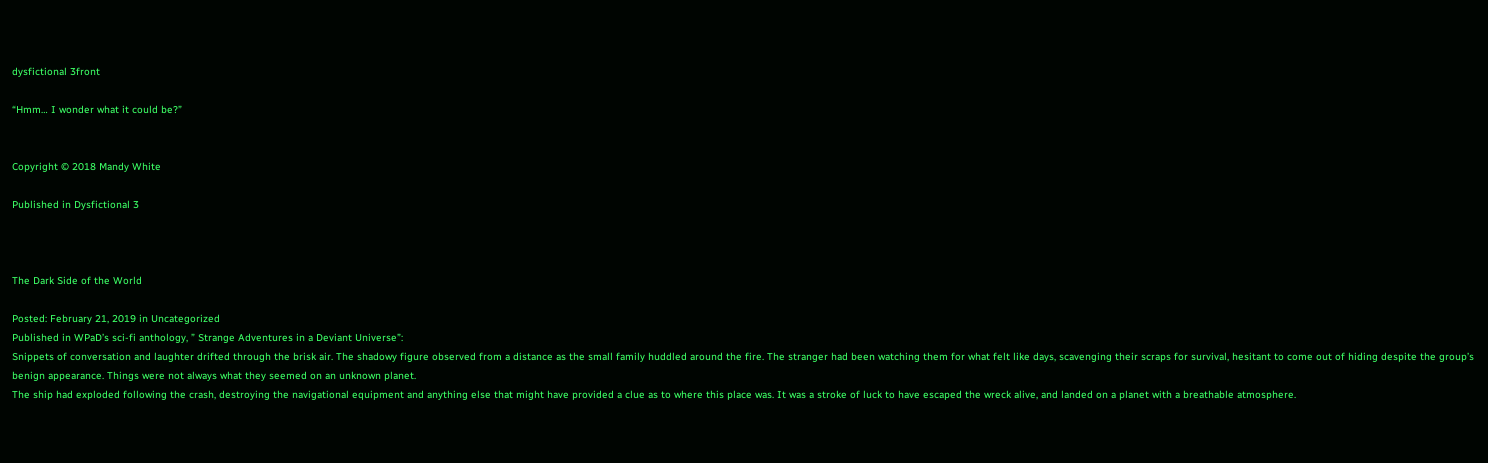dysfictional 3front

“Hmm… I wonder what it could be?”


Copyright © 2018 Mandy White

Published in Dysfictional 3



The Dark Side of the World

Posted: February 21, 2019 in Uncategorized
Published in WPaD’s sci-fi anthology, ” Strange Adventures in a Deviant Universe”:
Snippets of conversation and laughter drifted through the brisk air. The shadowy figure observed from a distance as the small family huddled around the fire. The stranger had been watching them for what felt like days, scavenging their scraps for survival, hesitant to come out of hiding despite the group’s benign appearance. Things were not always what they seemed on an unknown planet.
The ship had exploded following the crash, destroying the navigational equipment and anything else that might have provided a clue as to where this place was. It was a stroke of luck to have escaped the wreck alive, and landed on a planet with a breathable atmosphere.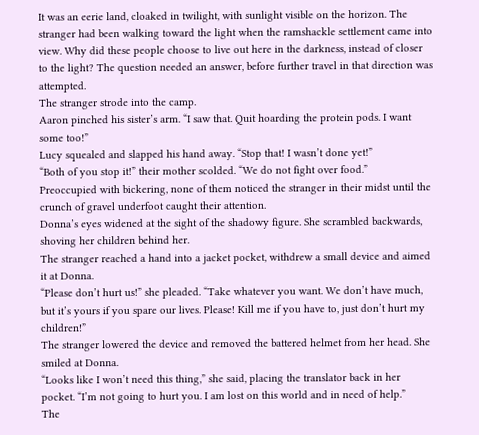It was an eerie land, cloaked in twilight, with sunlight visible on the horizon. The stranger had been walking toward the light when the ramshackle settlement came into view. Why did these people choose to live out here in the darkness, instead of closer to the light? The question needed an answer, before further travel in that direction was attempted.
The stranger strode into the camp.
Aaron pinched his sister’s arm. “I saw that. Quit hoarding the protein pods. I want some too!”
Lucy squealed and slapped his hand away. “Stop that! I wasn’t done yet!”
“Both of you stop it!” their mother scolded. “We do not fight over food.”
Preoccupied with bickering, none of them noticed the stranger in their midst until the crunch of gravel underfoot caught their attention.
Donna’s eyes widened at the sight of the shadowy figure. She scrambled backwards, shoving her children behind her.
The stranger reached a hand into a jacket pocket, withdrew a small device and aimed it at Donna.
“Please don’t hurt us!” she pleaded. “Take whatever you want. We don’t have much, but it’s yours if you spare our lives. Please! Kill me if you have to, just don’t hurt my children!”
The stranger lowered the device and removed the battered helmet from her head. She smiled at Donna.
“Looks like I won’t need this thing,” she said, placing the translator back in her pocket. “I’m not going to hurt you. I am lost on this world and in need of help.”
The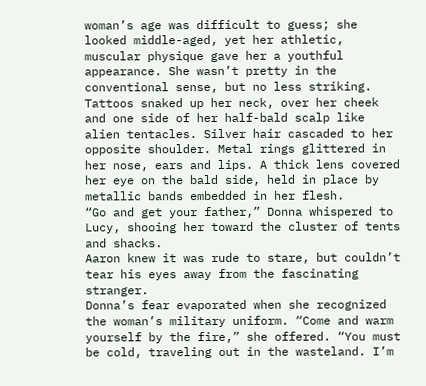woman’s age was difficult to guess; she looked middle-aged, yet her athletic, muscular physique gave her a youthful appearance. She wasn’t pretty in the conventional sense, but no less striking. Tattoos snaked up her neck, over her cheek and one side of her half-bald scalp like alien tentacles. Silver hair cascaded to her opposite shoulder. Metal rings glittered in her nose, ears and lips. A thick lens covered her eye on the bald side, held in place by metallic bands embedded in her flesh.
“Go and get your father,” Donna whispered to Lucy, shooing her toward the cluster of tents and shacks.
Aaron knew it was rude to stare, but couldn’t tear his eyes away from the fascinating stranger.
Donna’s fear evaporated when she recognized the woman’s military uniform. “Come and warm yourself by the fire,” she offered. “You must be cold, traveling out in the wasteland. I’m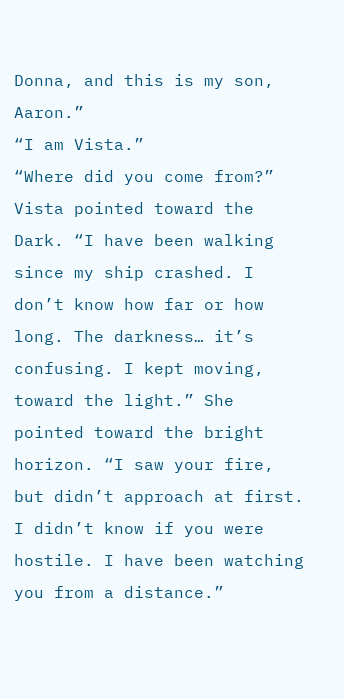Donna, and this is my son, Aaron.”
“I am Vista.”
“Where did you come from?”
Vista pointed toward the Dark. “I have been walking since my ship crashed. I don’t know how far or how long. The darkness… it’s confusing. I kept moving, toward the light.” She pointed toward the bright horizon. “I saw your fire, but didn’t approach at first. I didn’t know if you were hostile. I have been watching you from a distance.”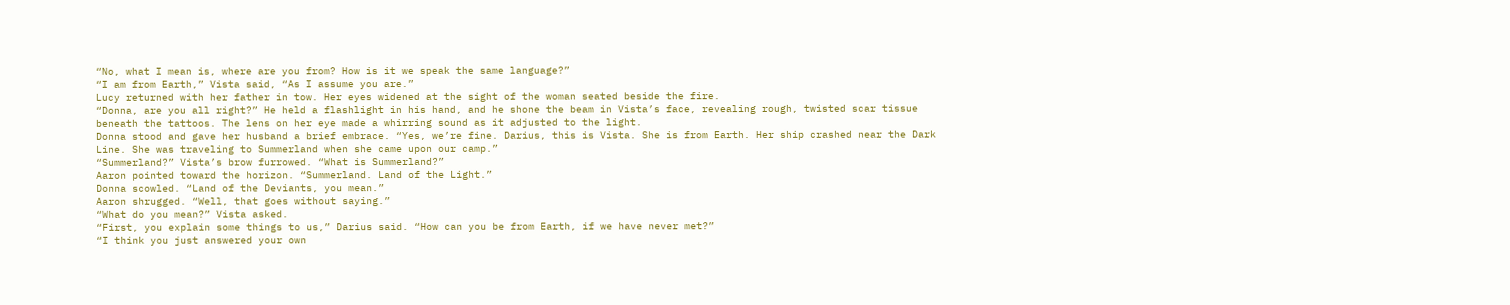“No, what I mean is, where are you from? How is it we speak the same language?”
“I am from Earth,” Vista said, “As I assume you are.”
Lucy returned with her father in tow. Her eyes widened at the sight of the woman seated beside the fire.
“Donna, are you all right?” He held a flashlight in his hand, and he shone the beam in Vista’s face, revealing rough, twisted scar tissue beneath the tattoos. The lens on her eye made a whirring sound as it adjusted to the light.
Donna stood and gave her husband a brief embrace. “Yes, we’re fine. Darius, this is Vista. She is from Earth. Her ship crashed near the Dark Line. She was traveling to Summerland when she came upon our camp.”
“Summerland?” Vista’s brow furrowed. “What is Summerland?”
Aaron pointed toward the horizon. “Summerland. Land of the Light.”
Donna scowled. “Land of the Deviants, you mean.”
Aaron shrugged. “Well, that goes without saying.”
“What do you mean?” Vista asked.
“First, you explain some things to us,” Darius said. “How can you be from Earth, if we have never met?”
“I think you just answered your own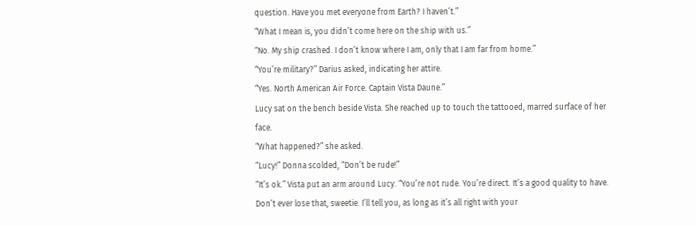question. Have you met everyone from Earth? I haven’t.”
“What I mean is, you didn’t come here on the ship with us.”
“No. My ship crashed. I don’t know where I am, only that I am far from home.”
“You’re military?” Darius asked, indicating her attire.
“Yes. North American Air Force. Captain Vista Daune.”
Lucy sat on the bench beside Vista. She reached up to touch the tattooed, marred surface of her face.
“What happened?” she asked.
“Lucy!” Donna scolded, “Don’t be rude!”
“It’s ok.” Vista put an arm around Lucy. “You’re not rude. You’re direct. It’s a good quality to have. Don’t ever lose that, sweetie. I’ll tell you, as long as it’s all right with your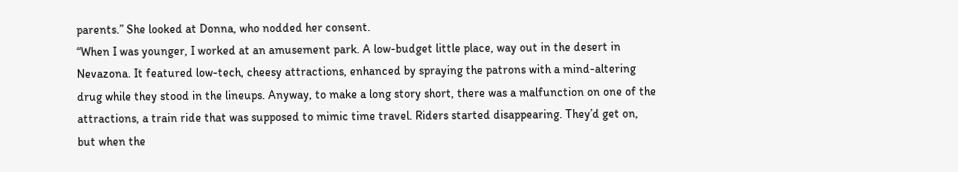parents.” She looked at Donna, who nodded her consent.
“When I was younger, I worked at an amusement park. A low-budget little place, way out in the desert in Nevazona. It featured low-tech, cheesy attractions, enhanced by spraying the patrons with a mind-altering drug while they stood in the lineups. Anyway, to make a long story short, there was a malfunction on one of the attractions, a train ride that was supposed to mimic time travel. Riders started disappearing. They’d get on, but when the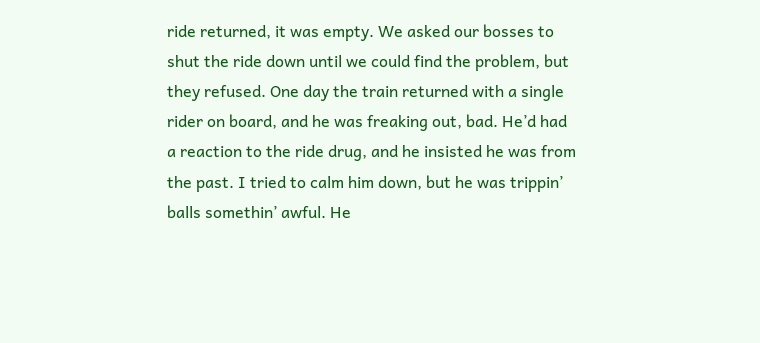ride returned, it was empty. We asked our bosses to shut the ride down until we could find the problem, but they refused. One day the train returned with a single rider on board, and he was freaking out, bad. He’d had a reaction to the ride drug, and he insisted he was from the past. I tried to calm him down, but he was trippin’ balls somethin’ awful. He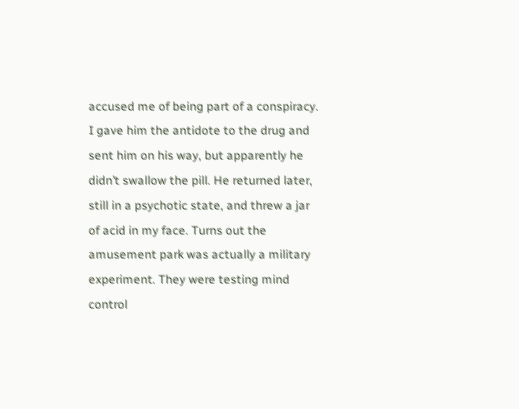accused me of being part of a conspiracy. I gave him the antidote to the drug and sent him on his way, but apparently he didn’t swallow the pill. He returned later, still in a psychotic state, and threw a jar of acid in my face. Turns out the amusement park was actually a military experiment. They were testing mind control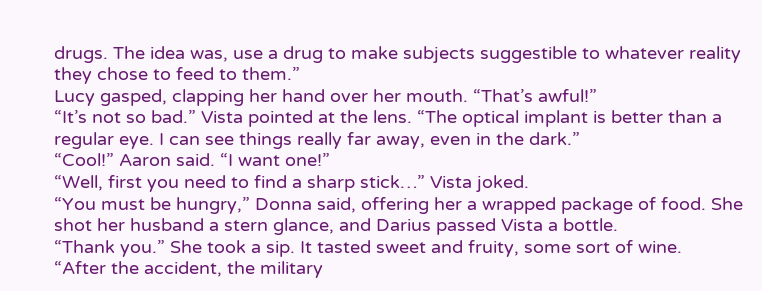drugs. The idea was, use a drug to make subjects suggestible to whatever reality they chose to feed to them.”
Lucy gasped, clapping her hand over her mouth. “That’s awful!”
“It’s not so bad.” Vista pointed at the lens. “The optical implant is better than a regular eye. I can see things really far away, even in the dark.”
“Cool!” Aaron said. “I want one!”
“Well, first you need to find a sharp stick…” Vista joked.
“You must be hungry,” Donna said, offering her a wrapped package of food. She shot her husband a stern glance, and Darius passed Vista a bottle.
“Thank you.” She took a sip. It tasted sweet and fruity, some sort of wine.
“After the accident, the military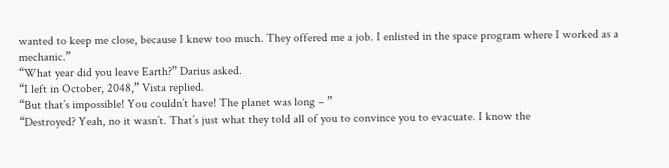wanted to keep me close, because I knew too much. They offered me a job. I enlisted in the space program where I worked as a mechanic.”
“What year did you leave Earth?” Darius asked.
“I left in October, 2048,” Vista replied.
“But that’s impossible! You couldn’t have! The planet was long – ”
“Destroyed? Yeah, no it wasn’t. That’s just what they told all of you to convince you to evacuate. I know the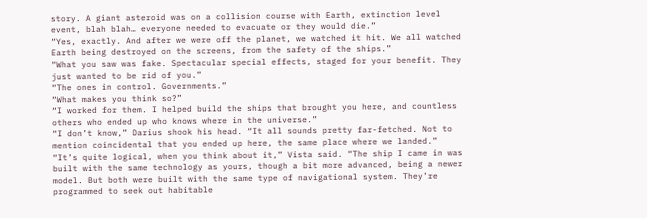story. A giant asteroid was on a collision course with Earth, extinction level event, blah blah… everyone needed to evacuate or they would die.”
“Yes, exactly. And after we were off the planet, we watched it hit. We all watched Earth being destroyed on the screens, from the safety of the ships.”
“What you saw was fake. Spectacular special effects, staged for your benefit. They just wanted to be rid of you.”
“The ones in control. Governments.”
“What makes you think so?”
“I worked for them. I helped build the ships that brought you here, and countless others who ended up who knows where in the universe.”
“I don’t know,” Darius shook his head. “It all sounds pretty far-fetched. Not to mention coincidental that you ended up here, the same place where we landed.”
“It’s quite logical, when you think about it,” Vista said. “The ship I came in was built with the same technology as yours, though a bit more advanced, being a newer model. But both were built with the same type of navigational system. They’re programmed to seek out habitable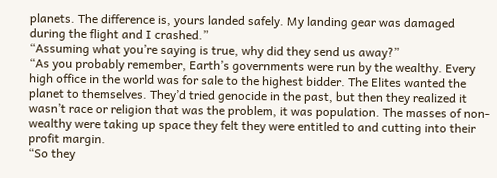planets. The difference is, yours landed safely. My landing gear was damaged during the flight and I crashed.”
“Assuming what you’re saying is true, why did they send us away?”
“As you probably remember, Earth’s governments were run by the wealthy. Every high office in the world was for sale to the highest bidder. The Elites wanted the planet to themselves. They’d tried genocide in the past, but then they realized it wasn’t race or religion that was the problem, it was population. The masses of non-wealthy were taking up space they felt they were entitled to and cutting into their profit margin.
“So they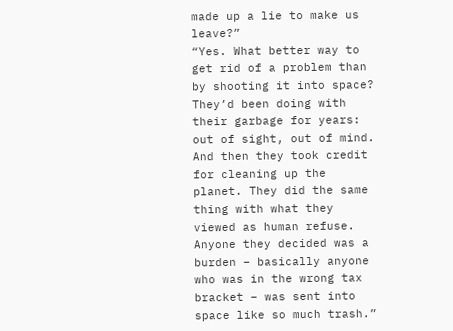made up a lie to make us leave?”
“Yes. What better way to get rid of a problem than by shooting it into space? They’d been doing with their garbage for years: out of sight, out of mind. And then they took credit for cleaning up the planet. They did the same thing with what they viewed as human refuse. Anyone they decided was a burden – basically anyone who was in the wrong tax bracket – was sent into space like so much trash.”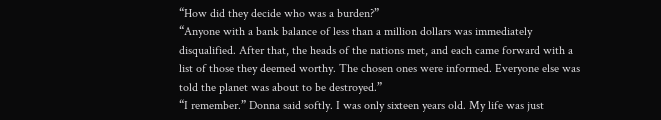“How did they decide who was a burden?”
“Anyone with a bank balance of less than a million dollars was immediately disqualified. After that, the heads of the nations met, and each came forward with a list of those they deemed worthy. The chosen ones were informed. Everyone else was told the planet was about to be destroyed.”
“I remember.” Donna said softly. I was only sixteen years old. My life was just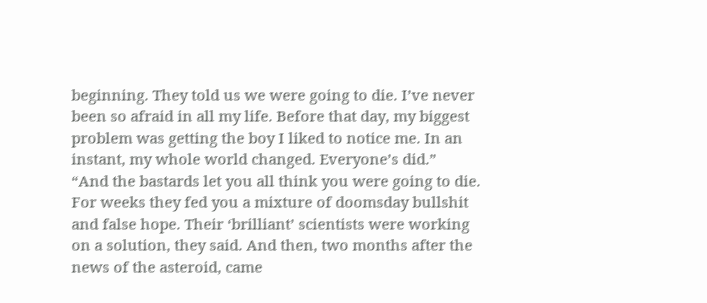beginning. They told us we were going to die. I’ve never been so afraid in all my life. Before that day, my biggest problem was getting the boy I liked to notice me. In an instant, my whole world changed. Everyone’s did.”
“And the bastards let you all think you were going to die. For weeks they fed you a mixture of doomsday bullshit and false hope. Their ‘brilliant’ scientists were working on a solution, they said. And then, two months after the news of the asteroid, came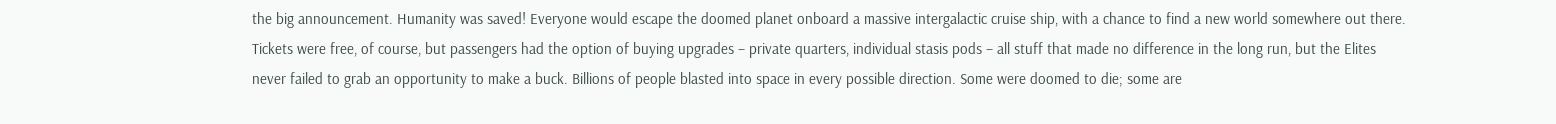the big announcement. Humanity was saved! Everyone would escape the doomed planet onboard a massive intergalactic cruise ship, with a chance to find a new world somewhere out there. Tickets were free, of course, but passengers had the option of buying upgrades – private quarters, individual stasis pods – all stuff that made no difference in the long run, but the Elites never failed to grab an opportunity to make a buck. Billions of people blasted into space in every possible direction. Some were doomed to die; some are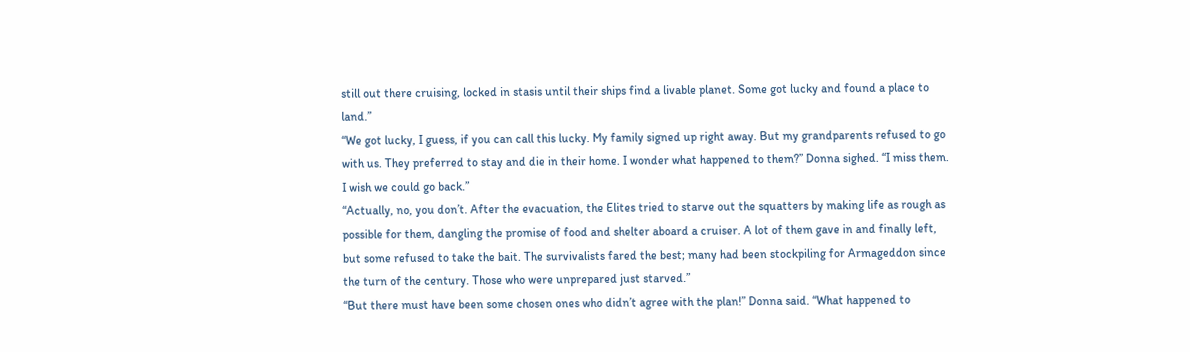still out there cruising, locked in stasis until their ships find a livable planet. Some got lucky and found a place to land.”
“We got lucky, I guess, if you can call this lucky. My family signed up right away. But my grandparents refused to go with us. They preferred to stay and die in their home. I wonder what happened to them?” Donna sighed. “I miss them. I wish we could go back.”
“Actually, no, you don’t. After the evacuation, the Elites tried to starve out the squatters by making life as rough as possible for them, dangling the promise of food and shelter aboard a cruiser. A lot of them gave in and finally left, but some refused to take the bait. The survivalists fared the best; many had been stockpiling for Armageddon since the turn of the century. Those who were unprepared just starved.”
“But there must have been some chosen ones who didn’t agree with the plan!” Donna said. “What happened to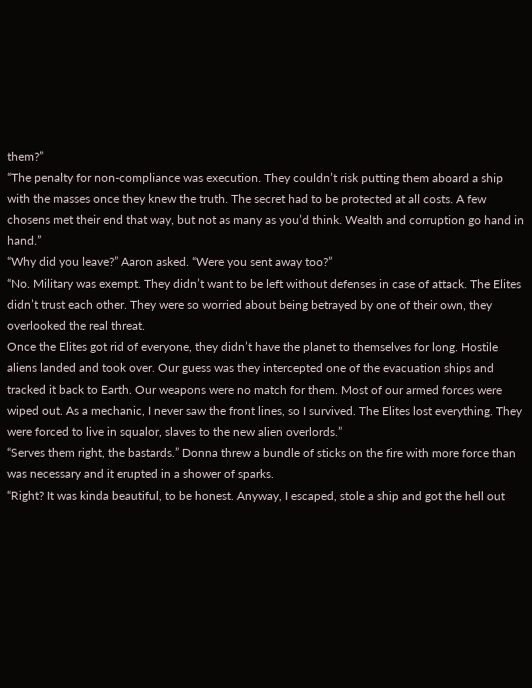them?”
“The penalty for non-compliance was execution. They couldn’t risk putting them aboard a ship with the masses once they knew the truth. The secret had to be protected at all costs. A few chosens met their end that way, but not as many as you’d think. Wealth and corruption go hand in hand.”
“Why did you leave?” Aaron asked. “Were you sent away too?”
“No. Military was exempt. They didn’t want to be left without defenses in case of attack. The Elites didn’t trust each other. They were so worried about being betrayed by one of their own, they overlooked the real threat.
Once the Elites got rid of everyone, they didn’t have the planet to themselves for long. Hostile aliens landed and took over. Our guess was they intercepted one of the evacuation ships and tracked it back to Earth. Our weapons were no match for them. Most of our armed forces were wiped out. As a mechanic, I never saw the front lines, so I survived. The Elites lost everything. They were forced to live in squalor, slaves to the new alien overlords.”
“Serves them right, the bastards.” Donna threw a bundle of sticks on the fire with more force than was necessary and it erupted in a shower of sparks.
“Right? It was kinda beautiful, to be honest. Anyway, I escaped, stole a ship and got the hell out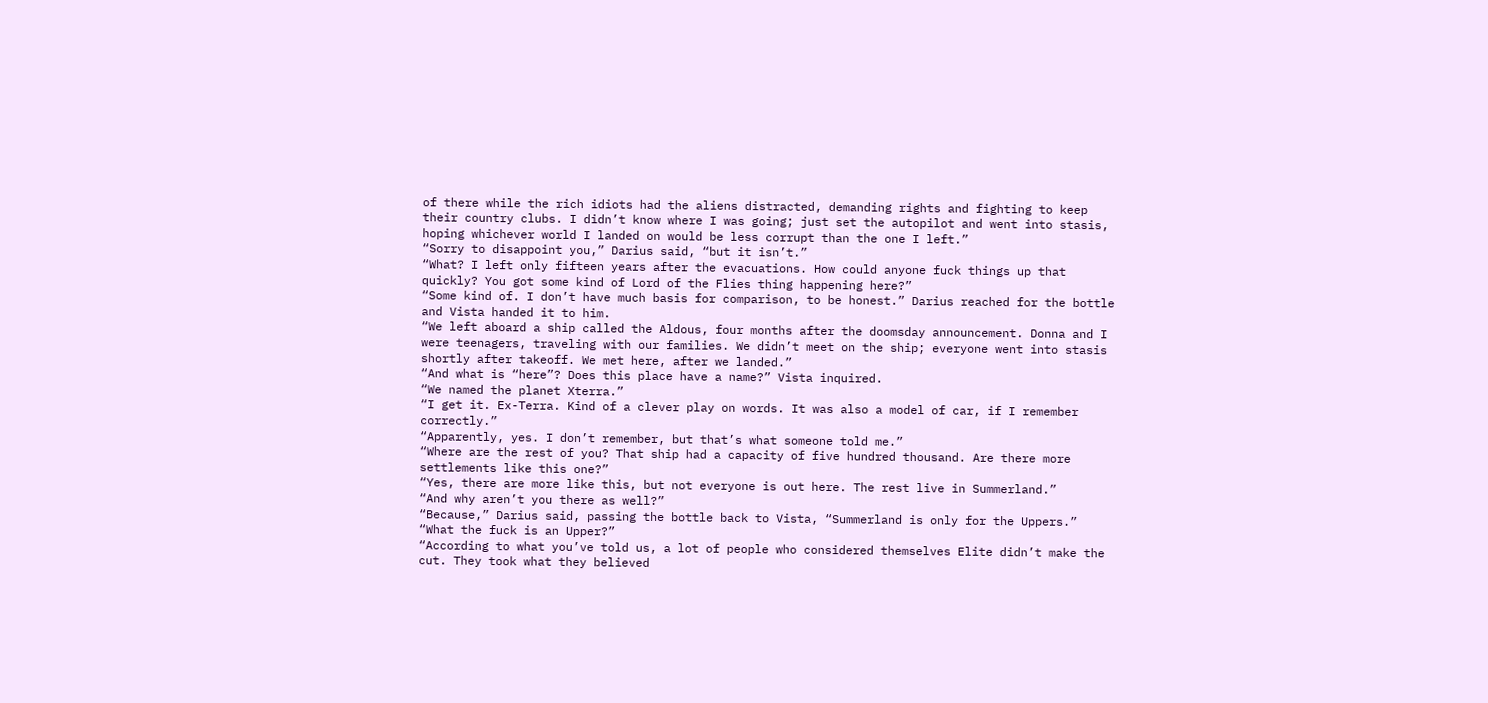of there while the rich idiots had the aliens distracted, demanding rights and fighting to keep their country clubs. I didn’t know where I was going; just set the autopilot and went into stasis, hoping whichever world I landed on would be less corrupt than the one I left.”
“Sorry to disappoint you,” Darius said, “but it isn’t.”
“What? I left only fifteen years after the evacuations. How could anyone fuck things up that quickly? You got some kind of Lord of the Flies thing happening here?”
“Some kind of. I don’t have much basis for comparison, to be honest.” Darius reached for the bottle and Vista handed it to him.
“We left aboard a ship called the Aldous, four months after the doomsday announcement. Donna and I were teenagers, traveling with our families. We didn’t meet on the ship; everyone went into stasis shortly after takeoff. We met here, after we landed.”
“And what is “here”? Does this place have a name?” Vista inquired.
“We named the planet Xterra.”
“I get it. Ex-Terra. Kind of a clever play on words. It was also a model of car, if I remember correctly.”
“Apparently, yes. I don’t remember, but that’s what someone told me.”
“Where are the rest of you? That ship had a capacity of five hundred thousand. Are there more settlements like this one?”
“Yes, there are more like this, but not everyone is out here. The rest live in Summerland.”
“And why aren’t you there as well?”
“Because,” Darius said, passing the bottle back to Vista, “Summerland is only for the Uppers.”
“What the fuck is an Upper?”
“According to what you’ve told us, a lot of people who considered themselves Elite didn’t make the cut. They took what they believed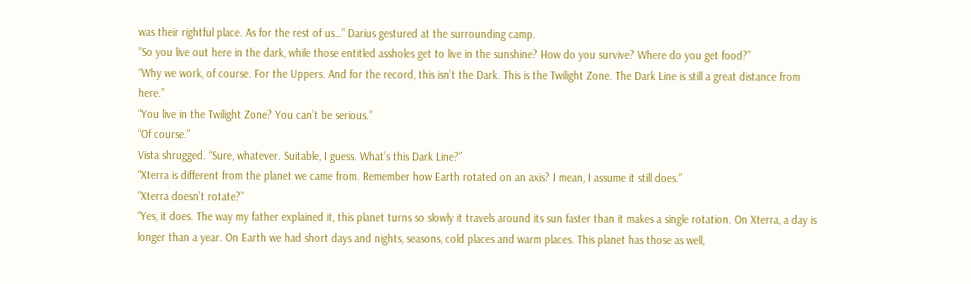was their rightful place. As for the rest of us…” Darius gestured at the surrounding camp.
“So you live out here in the dark, while those entitled assholes get to live in the sunshine? How do you survive? Where do you get food?”
“Why we work, of course. For the Uppers. And for the record, this isn’t the Dark. This is the Twilight Zone. The Dark Line is still a great distance from here.”
“You live in the Twilight Zone? You can’t be serious.”
“Of course.”
Vista shrugged. “Sure, whatever. Suitable, I guess. What’s this Dark Line?”
“Xterra is different from the planet we came from. Remember how Earth rotated on an axis? I mean, I assume it still does.”
“Xterra doesn’t rotate?”
“Yes, it does. The way my father explained it, this planet turns so slowly it travels around its sun faster than it makes a single rotation. On Xterra, a day is longer than a year. On Earth we had short days and nights, seasons, cold places and warm places. This planet has those as well,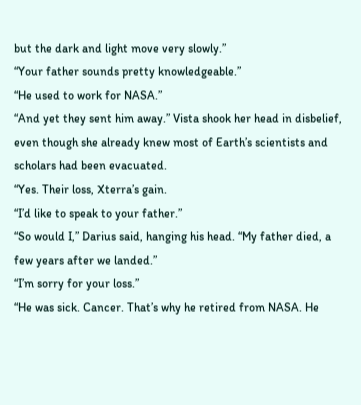but the dark and light move very slowly.”
“Your father sounds pretty knowledgeable.”
“He used to work for NASA.”
“And yet they sent him away.” Vista shook her head in disbelief, even though she already knew most of Earth’s scientists and scholars had been evacuated.
“Yes. Their loss, Xterra’s gain.
“I’d like to speak to your father.”
“So would I,” Darius said, hanging his head. “My father died, a few years after we landed.”
“I’m sorry for your loss.”
“He was sick. Cancer. That’s why he retired from NASA. He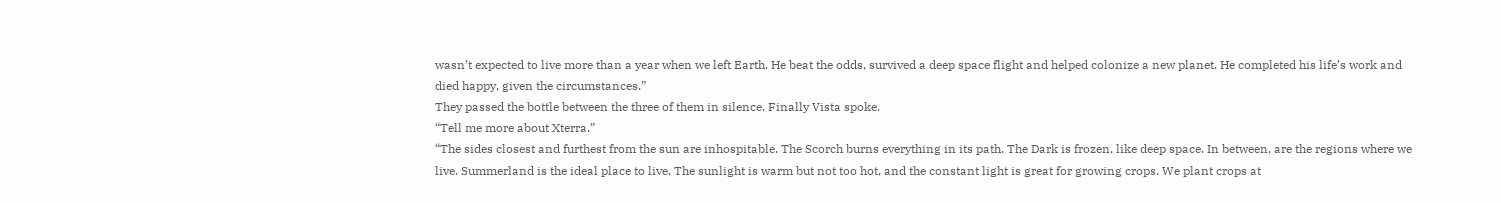wasn’t expected to live more than a year when we left Earth. He beat the odds, survived a deep space flight and helped colonize a new planet. He completed his life’s work and died happy, given the circumstances.”
They passed the bottle between the three of them in silence. Finally Vista spoke.
“Tell me more about Xterra.”
“The sides closest and furthest from the sun are inhospitable. The Scorch burns everything in its path. The Dark is frozen, like deep space. In between, are the regions where we live. Summerland is the ideal place to live. The sunlight is warm but not too hot, and the constant light is great for growing crops. We plant crops at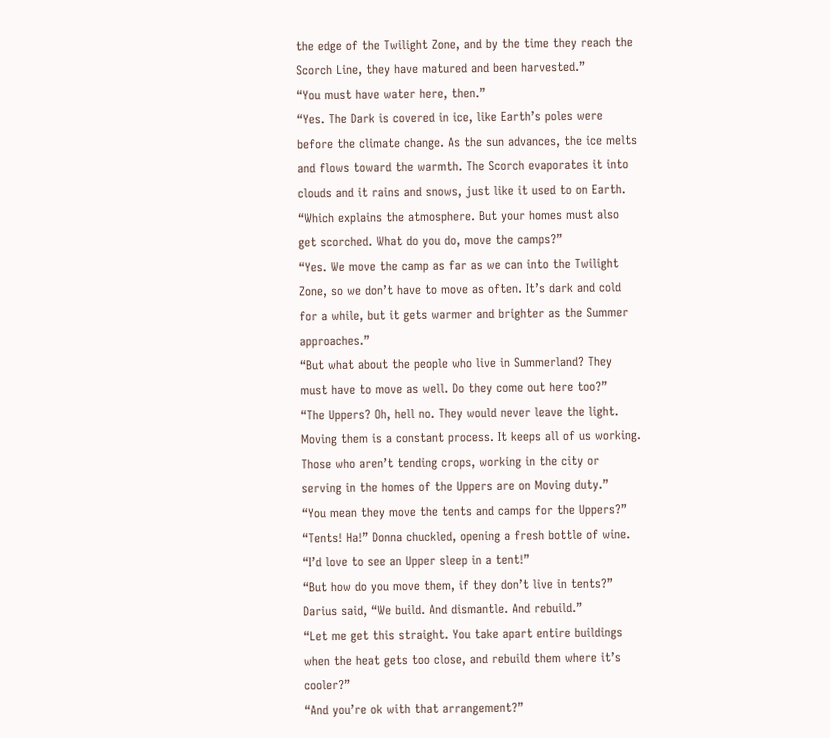the edge of the Twilight Zone, and by the time they reach the Scorch Line, they have matured and been harvested.”
“You must have water here, then.”
“Yes. The Dark is covered in ice, like Earth’s poles were before the climate change. As the sun advances, the ice melts and flows toward the warmth. The Scorch evaporates it into clouds and it rains and snows, just like it used to on Earth.
“Which explains the atmosphere. But your homes must also get scorched. What do you do, move the camps?”
“Yes. We move the camp as far as we can into the Twilight Zone, so we don’t have to move as often. It’s dark and cold for a while, but it gets warmer and brighter as the Summer approaches.”
“But what about the people who live in Summerland? They must have to move as well. Do they come out here too?”
“The Uppers? Oh, hell no. They would never leave the light. Moving them is a constant process. It keeps all of us working. Those who aren’t tending crops, working in the city or serving in the homes of the Uppers are on Moving duty.”
“You mean they move the tents and camps for the Uppers?”
“Tents! Ha!” Donna chuckled, opening a fresh bottle of wine. “I’d love to see an Upper sleep in a tent!”
“But how do you move them, if they don’t live in tents?”
Darius said, “We build. And dismantle. And rebuild.”
“Let me get this straight. You take apart entire buildings when the heat gets too close, and rebuild them where it’s cooler?”
“And you’re ok with that arrangement?”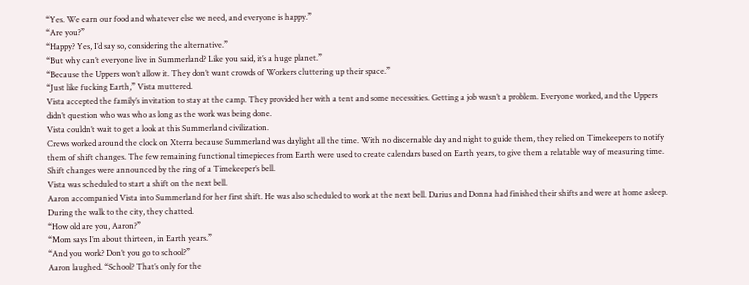“Yes. We earn our food and whatever else we need, and everyone is happy.”
“Are you?”
“Happy? Yes, I’d say so, considering the alternative.”
“But why can’t everyone live in Summerland? Like you said, it’s a huge planet.”
“Because the Uppers won’t allow it. They don’t want crowds of Workers cluttering up their space.”
“Just like fucking Earth,” Vista muttered.
Vista accepted the family’s invitation to stay at the camp. They provided her with a tent and some necessities. Getting a job wasn’t a problem. Everyone worked, and the Uppers didn’t question who was who as long as the work was being done.
Vista couldn’t wait to get a look at this Summerland civilization.
Crews worked around the clock on Xterra because Summerland was daylight all the time. With no discernable day and night to guide them, they relied on Timekeepers to notify them of shift changes. The few remaining functional timepieces from Earth were used to create calendars based on Earth years, to give them a relatable way of measuring time. Shift changes were announced by the ring of a Timekeeper’s bell.
Vista was scheduled to start a shift on the next bell.
Aaron accompanied Vista into Summerland for her first shift. He was also scheduled to work at the next bell. Darius and Donna had finished their shifts and were at home asleep.
During the walk to the city, they chatted.
“How old are you, Aaron?”
“Mom says I’m about thirteen, in Earth years.”
“And you work? Don’t you go to school?”
Aaron laughed. “School? That’s only for the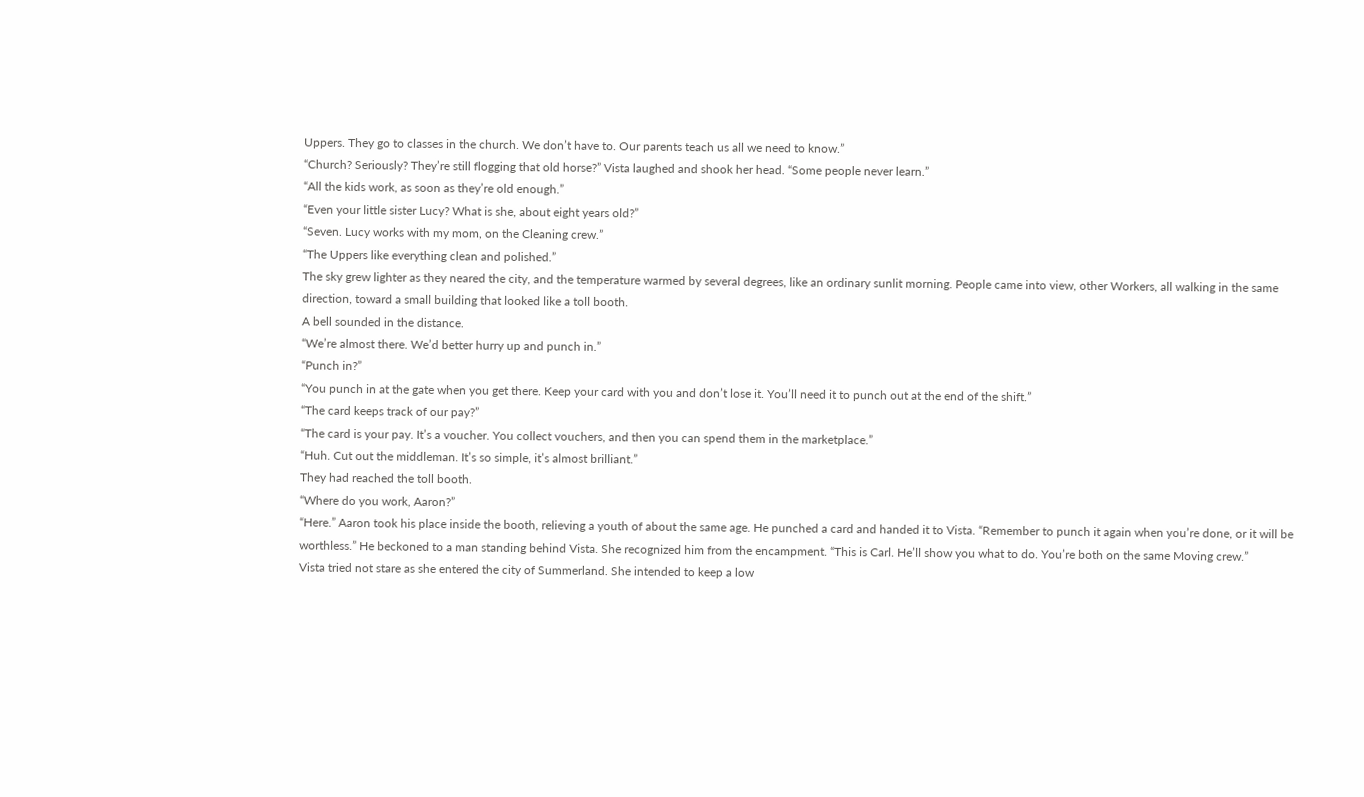Uppers. They go to classes in the church. We don’t have to. Our parents teach us all we need to know.”
“Church? Seriously? They’re still flogging that old horse?” Vista laughed and shook her head. “Some people never learn.”
“All the kids work, as soon as they’re old enough.”
“Even your little sister Lucy? What is she, about eight years old?”
“Seven. Lucy works with my mom, on the Cleaning crew.”
“The Uppers like everything clean and polished.”
The sky grew lighter as they neared the city, and the temperature warmed by several degrees, like an ordinary sunlit morning. People came into view, other Workers, all walking in the same direction, toward a small building that looked like a toll booth.
A bell sounded in the distance.
“We’re almost there. We’d better hurry up and punch in.”
“Punch in?”
“You punch in at the gate when you get there. Keep your card with you and don’t lose it. You’ll need it to punch out at the end of the shift.”
“The card keeps track of our pay?”
“The card is your pay. It’s a voucher. You collect vouchers, and then you can spend them in the marketplace.”
“Huh. Cut out the middleman. It’s so simple, it’s almost brilliant.”
They had reached the toll booth.
“Where do you work, Aaron?”
“Here.” Aaron took his place inside the booth, relieving a youth of about the same age. He punched a card and handed it to Vista. “Remember to punch it again when you’re done, or it will be worthless.” He beckoned to a man standing behind Vista. She recognized him from the encampment. “This is Carl. He’ll show you what to do. You’re both on the same Moving crew.”
Vista tried not stare as she entered the city of Summerland. She intended to keep a low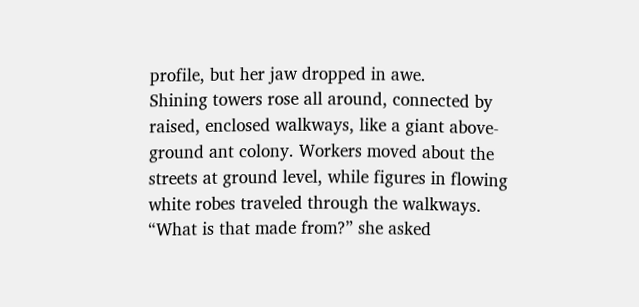profile, but her jaw dropped in awe.
Shining towers rose all around, connected by raised, enclosed walkways, like a giant above-ground ant colony. Workers moved about the streets at ground level, while figures in flowing white robes traveled through the walkways.
“What is that made from?” she asked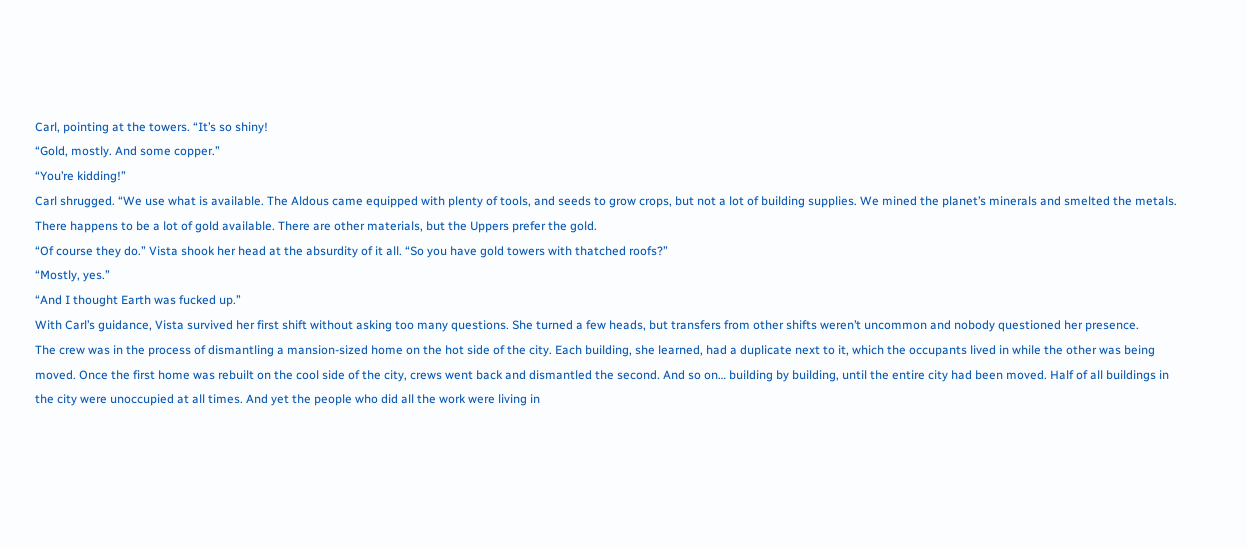Carl, pointing at the towers. “It’s so shiny!
“Gold, mostly. And some copper.”
“You’re kidding!”
Carl shrugged. “We use what is available. The Aldous came equipped with plenty of tools, and seeds to grow crops, but not a lot of building supplies. We mined the planet’s minerals and smelted the metals. There happens to be a lot of gold available. There are other materials, but the Uppers prefer the gold.
“Of course they do.” Vista shook her head at the absurdity of it all. “So you have gold towers with thatched roofs?”
“Mostly, yes.”
“And I thought Earth was fucked up.”
With Carl’s guidance, Vista survived her first shift without asking too many questions. She turned a few heads, but transfers from other shifts weren’t uncommon and nobody questioned her presence.
The crew was in the process of dismantling a mansion-sized home on the hot side of the city. Each building, she learned, had a duplicate next to it, which the occupants lived in while the other was being moved. Once the first home was rebuilt on the cool side of the city, crews went back and dismantled the second. And so on… building by building, until the entire city had been moved. Half of all buildings in the city were unoccupied at all times. And yet the people who did all the work were living in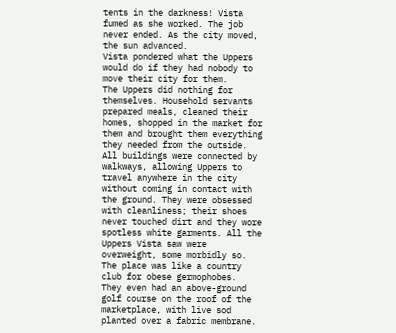tents in the darkness! Vista fumed as she worked. The job never ended. As the city moved, the sun advanced.
Vista pondered what the Uppers would do if they had nobody to move their city for them.
The Uppers did nothing for themselves. Household servants prepared meals, cleaned their homes, shopped in the market for them and brought them everything they needed from the outside.
All buildings were connected by walkways, allowing Uppers to travel anywhere in the city without coming in contact with the ground. They were obsessed with cleanliness; their shoes never touched dirt and they wore spotless white garments. All the Uppers Vista saw were overweight, some morbidly so. The place was like a country club for obese germophobes.
They even had an above-ground golf course on the roof of the marketplace, with live sod planted over a fabric membrane.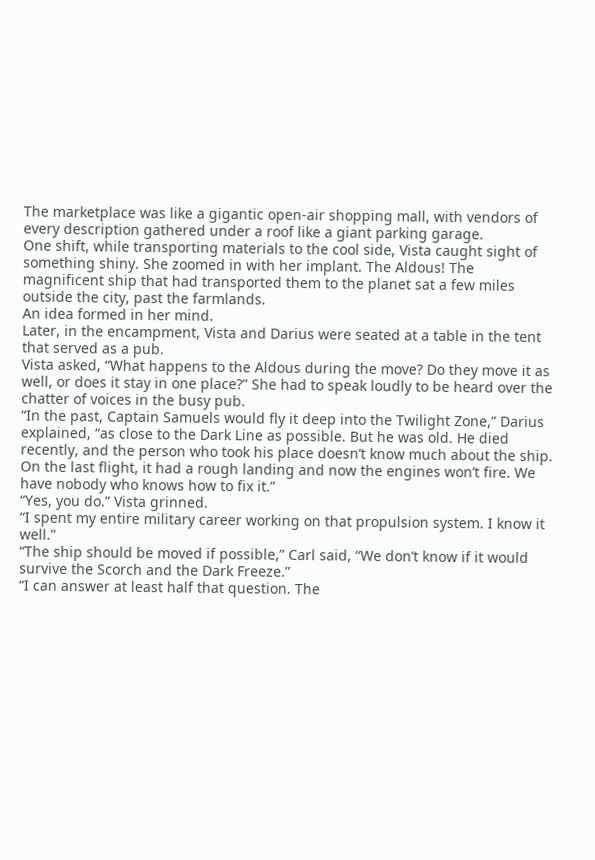The marketplace was like a gigantic open-air shopping mall, with vendors of every description gathered under a roof like a giant parking garage.
One shift, while transporting materials to the cool side, Vista caught sight of something shiny. She zoomed in with her implant. The Aldous! The magnificent ship that had transported them to the planet sat a few miles outside the city, past the farmlands.
An idea formed in her mind.
Later, in the encampment, Vista and Darius were seated at a table in the tent that served as a pub.
Vista asked, “What happens to the Aldous during the move? Do they move it as well, or does it stay in one place?” She had to speak loudly to be heard over the chatter of voices in the busy pub.
“In the past, Captain Samuels would fly it deep into the Twilight Zone,” Darius explained, “as close to the Dark Line as possible. But he was old. He died recently, and the person who took his place doesn’t know much about the ship. On the last flight, it had a rough landing and now the engines won’t fire. We have nobody who knows how to fix it.”
“Yes, you do.” Vista grinned.
“I spent my entire military career working on that propulsion system. I know it well.”
“The ship should be moved if possible,” Carl said, “We don’t know if it would survive the Scorch and the Dark Freeze.”
“I can answer at least half that question. The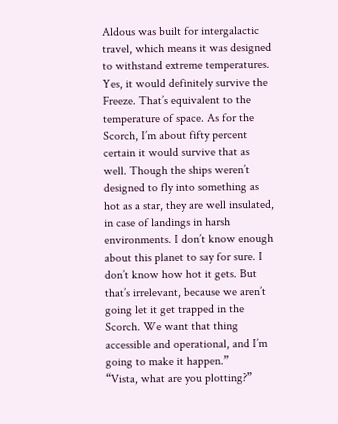Aldous was built for intergalactic travel, which means it was designed to withstand extreme temperatures. Yes, it would definitely survive the Freeze. That’s equivalent to the temperature of space. As for the Scorch, I’m about fifty percent certain it would survive that as well. Though the ships weren’t designed to fly into something as hot as a star, they are well insulated, in case of landings in harsh environments. I don’t know enough about this planet to say for sure. I don’t know how hot it gets. But that’s irrelevant, because we aren’t going let it get trapped in the Scorch. We want that thing accessible and operational, and I’m going to make it happen.”
“Vista, what are you plotting?”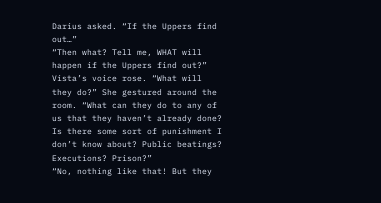Darius asked. “If the Uppers find out…”
“Then what? Tell me, WHAT will happen if the Uppers find out?” Vista’s voice rose. “What will they do?” She gestured around the room. “What can they do to any of us that they haven’t already done? Is there some sort of punishment I don’t know about? Public beatings? Executions? Prison?”
“No, nothing like that! But they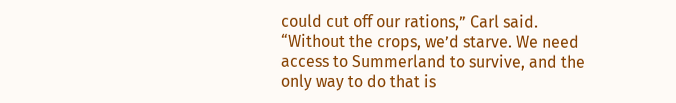could cut off our rations,” Carl said. “Without the crops, we’d starve. We need access to Summerland to survive, and the only way to do that is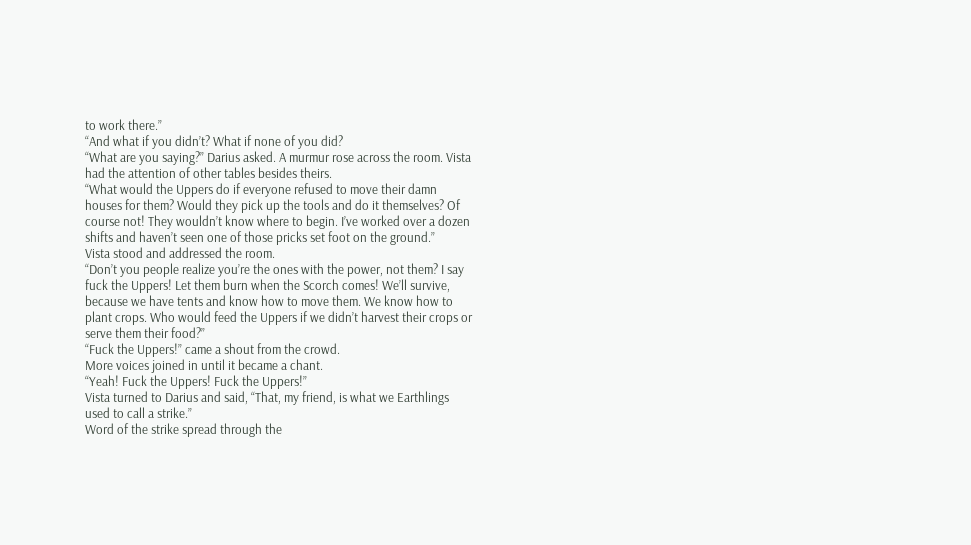to work there.”
“And what if you didn’t? What if none of you did?
“What are you saying?” Darius asked. A murmur rose across the room. Vista had the attention of other tables besides theirs.
“What would the Uppers do if everyone refused to move their damn houses for them? Would they pick up the tools and do it themselves? Of course not! They wouldn’t know where to begin. I’ve worked over a dozen shifts and haven’t seen one of those pricks set foot on the ground.”
Vista stood and addressed the room.
“Don’t you people realize you’re the ones with the power, not them? I say fuck the Uppers! Let them burn when the Scorch comes! We’ll survive, because we have tents and know how to move them. We know how to plant crops. Who would feed the Uppers if we didn’t harvest their crops or serve them their food?”
“Fuck the Uppers!” came a shout from the crowd.
More voices joined in until it became a chant.
“Yeah! Fuck the Uppers! Fuck the Uppers!”
Vista turned to Darius and said, “That, my friend, is what we Earthlings used to call a strike.”
Word of the strike spread through the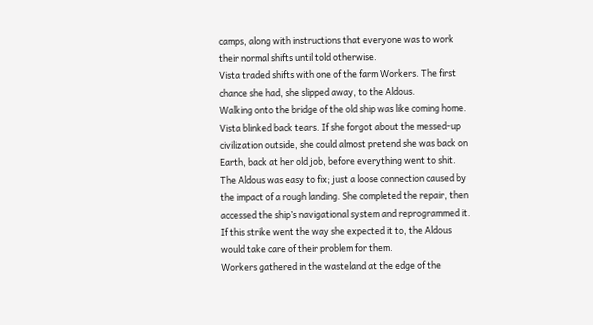camps, along with instructions that everyone was to work their normal shifts until told otherwise.
Vista traded shifts with one of the farm Workers. The first chance she had, she slipped away, to the Aldous.
Walking onto the bridge of the old ship was like coming home. Vista blinked back tears. If she forgot about the messed-up civilization outside, she could almost pretend she was back on Earth, back at her old job, before everything went to shit.
The Aldous was easy to fix; just a loose connection caused by the impact of a rough landing. She completed the repair, then accessed the ship’s navigational system and reprogrammed it. If this strike went the way she expected it to, the Aldous would take care of their problem for them.
Workers gathered in the wasteland at the edge of the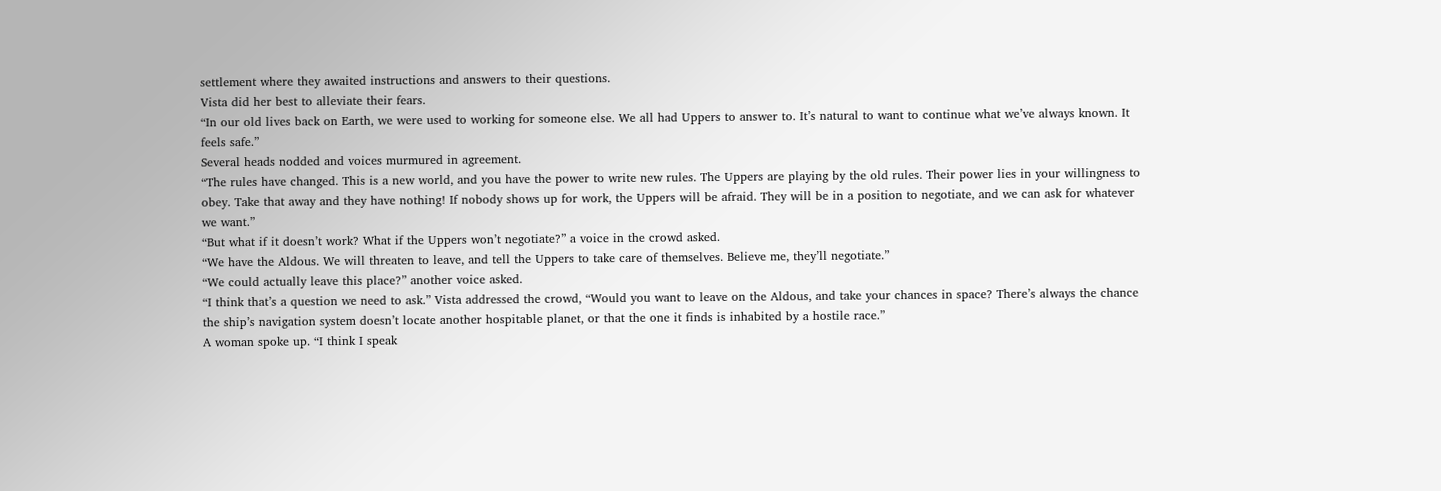settlement where they awaited instructions and answers to their questions.
Vista did her best to alleviate their fears.
“In our old lives back on Earth, we were used to working for someone else. We all had Uppers to answer to. It’s natural to want to continue what we’ve always known. It feels safe.”
Several heads nodded and voices murmured in agreement.
“The rules have changed. This is a new world, and you have the power to write new rules. The Uppers are playing by the old rules. Their power lies in your willingness to obey. Take that away and they have nothing! If nobody shows up for work, the Uppers will be afraid. They will be in a position to negotiate, and we can ask for whatever we want.”
“But what if it doesn’t work? What if the Uppers won’t negotiate?” a voice in the crowd asked.
“We have the Aldous. We will threaten to leave, and tell the Uppers to take care of themselves. Believe me, they’ll negotiate.”
“We could actually leave this place?” another voice asked.
“I think that’s a question we need to ask.” Vista addressed the crowd, “Would you want to leave on the Aldous, and take your chances in space? There’s always the chance the ship’s navigation system doesn’t locate another hospitable planet, or that the one it finds is inhabited by a hostile race.”
A woman spoke up. “I think I speak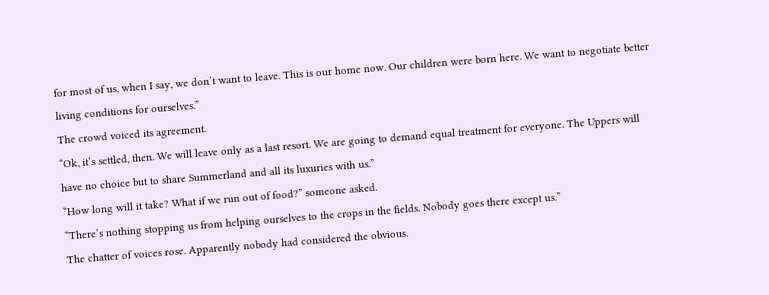for most of us, when I say, we don’t want to leave. This is our home now. Our children were born here. We want to negotiate better living conditions for ourselves.”
The crowd voiced its agreement.
“Ok, it’s settled, then. We will leave only as a last resort. We are going to demand equal treatment for everyone. The Uppers will have no choice but to share Summerland and all its luxuries with us.”
“How long will it take? What if we run out of food?” someone asked.
“There’s nothing stopping us from helping ourselves to the crops in the fields. Nobody goes there except us.”
The chatter of voices rose. Apparently nobody had considered the obvious.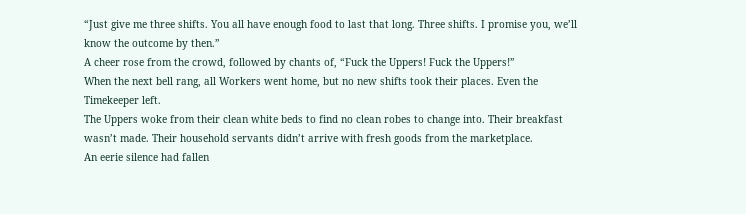“Just give me three shifts. You all have enough food to last that long. Three shifts. I promise you, we’ll know the outcome by then.”
A cheer rose from the crowd, followed by chants of, “Fuck the Uppers! Fuck the Uppers!”
When the next bell rang, all Workers went home, but no new shifts took their places. Even the Timekeeper left.
The Uppers woke from their clean white beds to find no clean robes to change into. Their breakfast wasn’t made. Their household servants didn’t arrive with fresh goods from the marketplace.
An eerie silence had fallen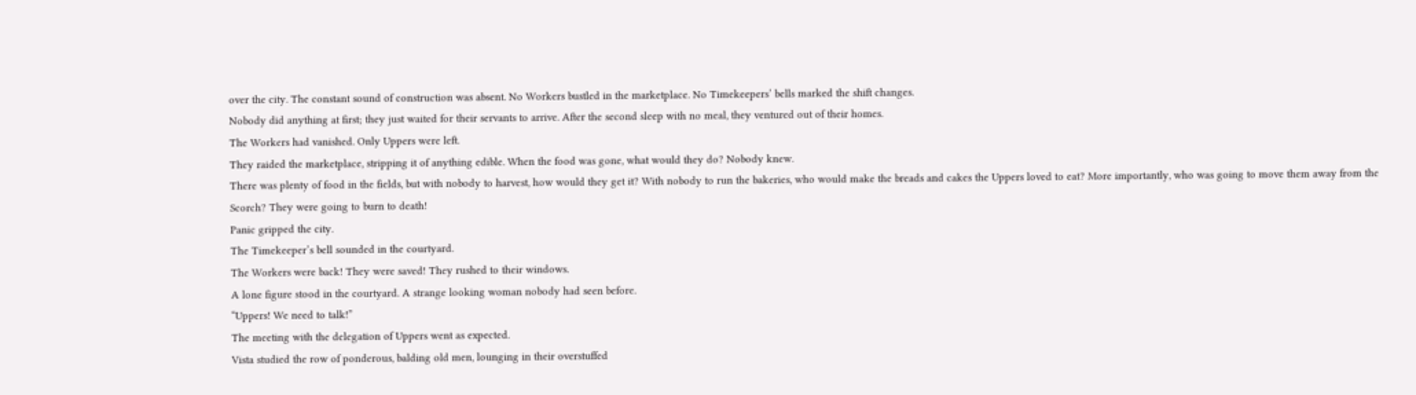over the city. The constant sound of construction was absent. No Workers bustled in the marketplace. No Timekeepers’ bells marked the shift changes.
Nobody did anything at first; they just waited for their servants to arrive. After the second sleep with no meal, they ventured out of their homes.
The Workers had vanished. Only Uppers were left.
They raided the marketplace, stripping it of anything edible. When the food was gone, what would they do? Nobody knew.
There was plenty of food in the fields, but with nobody to harvest, how would they get it? With nobody to run the bakeries, who would make the breads and cakes the Uppers loved to eat? More importantly, who was going to move them away from the Scorch? They were going to burn to death!
Panic gripped the city.
The Timekeeper’s bell sounded in the courtyard.
The Workers were back! They were saved! They rushed to their windows.
A lone figure stood in the courtyard. A strange looking woman nobody had seen before.
“Uppers! We need to talk!”
The meeting with the delegation of Uppers went as expected.
Vista studied the row of ponderous, balding old men, lounging in their overstuffed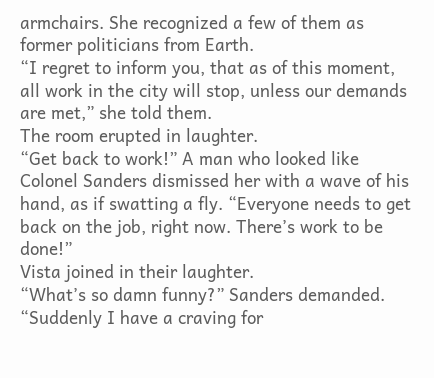armchairs. She recognized a few of them as former politicians from Earth.
“I regret to inform you, that as of this moment, all work in the city will stop, unless our demands are met,” she told them.
The room erupted in laughter.
“Get back to work!” A man who looked like Colonel Sanders dismissed her with a wave of his hand, as if swatting a fly. “Everyone needs to get back on the job, right now. There’s work to be done!”
Vista joined in their laughter.
“What’s so damn funny?” Sanders demanded.
“Suddenly I have a craving for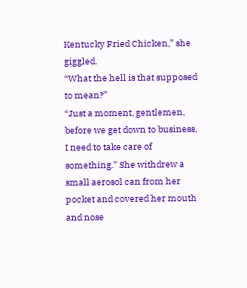Kentucky Fried Chicken,” she giggled.
“What the hell is that supposed to mean?”
“Just a moment, gentlemen, before we get down to business, I need to take care of something.” She withdrew a small aerosol can from her pocket and covered her mouth and nose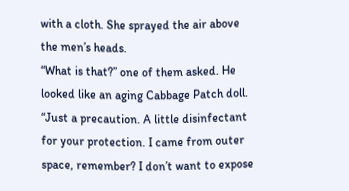with a cloth. She sprayed the air above the men’s heads.
“What is that?” one of them asked. He looked like an aging Cabbage Patch doll.
“Just a precaution. A little disinfectant for your protection. I came from outer space, remember? I don’t want to expose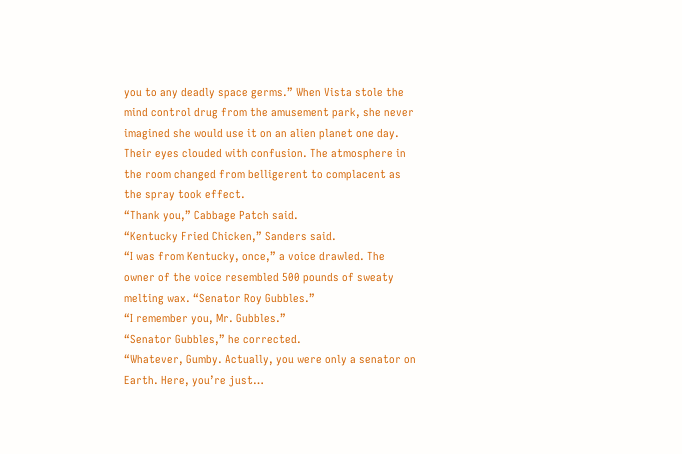you to any deadly space germs.” When Vista stole the mind control drug from the amusement park, she never imagined she would use it on an alien planet one day.
Their eyes clouded with confusion. The atmosphere in the room changed from belligerent to complacent as the spray took effect.
“Thank you,” Cabbage Patch said.
“Kentucky Fried Chicken,” Sanders said.
“I was from Kentucky, once,” a voice drawled. The owner of the voice resembled 500 pounds of sweaty melting wax. “Senator Roy Gubbles.”
“I remember you, Mr. Gubbles.”
“Senator Gubbles,” he corrected.
“Whatever, Gumby. Actually, you were only a senator on Earth. Here, you’re just…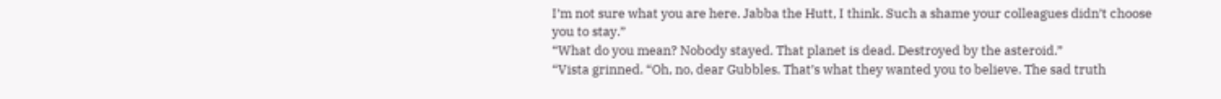I’m not sure what you are here. Jabba the Hutt, I think. Such a shame your colleagues didn’t choose you to stay.”
“What do you mean? Nobody stayed. That planet is dead. Destroyed by the asteroid.”
“Vista grinned. “Oh, no, dear Gubbles. That’s what they wanted you to believe. The sad truth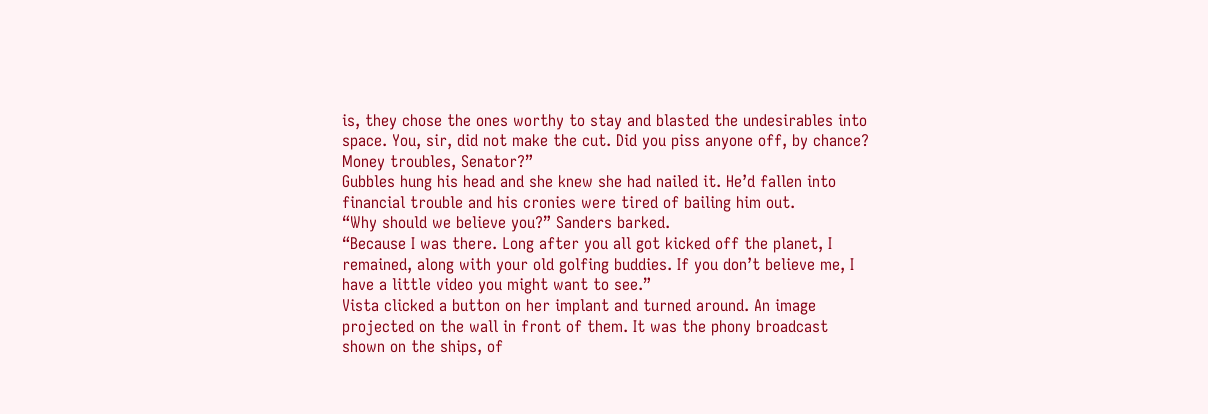is, they chose the ones worthy to stay and blasted the undesirables into space. You, sir, did not make the cut. Did you piss anyone off, by chance? Money troubles, Senator?”
Gubbles hung his head and she knew she had nailed it. He’d fallen into financial trouble and his cronies were tired of bailing him out.
“Why should we believe you?” Sanders barked.
“Because I was there. Long after you all got kicked off the planet, I remained, along with your old golfing buddies. If you don’t believe me, I have a little video you might want to see.”
Vista clicked a button on her implant and turned around. An image projected on the wall in front of them. It was the phony broadcast shown on the ships, of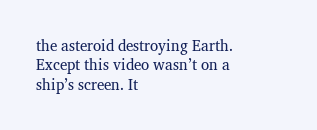the asteroid destroying Earth. Except this video wasn’t on a ship’s screen. It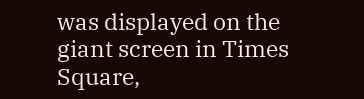was displayed on the giant screen in Times Square,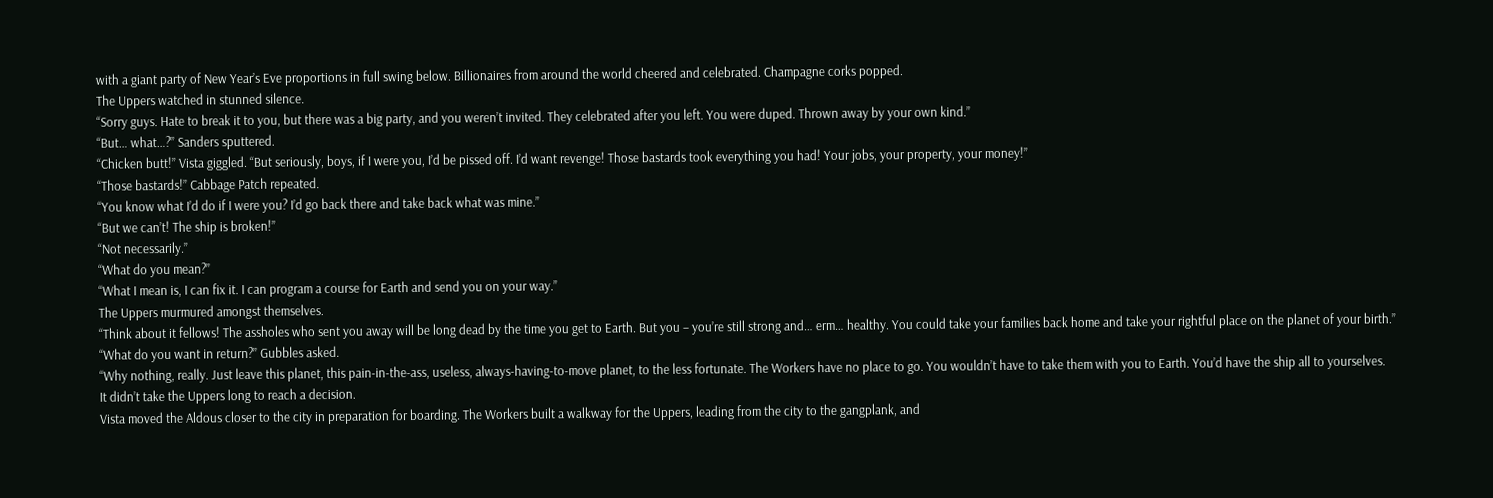with a giant party of New Year’s Eve proportions in full swing below. Billionaires from around the world cheered and celebrated. Champagne corks popped.
The Uppers watched in stunned silence.
“Sorry guys. Hate to break it to you, but there was a big party, and you weren’t invited. They celebrated after you left. You were duped. Thrown away by your own kind.”
“But… what…?” Sanders sputtered.
“Chicken butt!” Vista giggled. “But seriously, boys, if I were you, I’d be pissed off. I’d want revenge! Those bastards took everything you had! Your jobs, your property, your money!”
“Those bastards!” Cabbage Patch repeated.
“You know what I’d do if I were you? I’d go back there and take back what was mine.”
“But we can’t! The ship is broken!”
“Not necessarily.”
“What do you mean?”
“What I mean is, I can fix it. I can program a course for Earth and send you on your way.”
The Uppers murmured amongst themselves.
“Think about it fellows! The assholes who sent you away will be long dead by the time you get to Earth. But you – you’re still strong and… erm… healthy. You could take your families back home and take your rightful place on the planet of your birth.”
“What do you want in return?” Gubbles asked.
“Why nothing, really. Just leave this planet, this pain-in-the-ass, useless, always-having-to-move planet, to the less fortunate. The Workers have no place to go. You wouldn’t have to take them with you to Earth. You’d have the ship all to yourselves.
It didn’t take the Uppers long to reach a decision.
Vista moved the Aldous closer to the city in preparation for boarding. The Workers built a walkway for the Uppers, leading from the city to the gangplank, and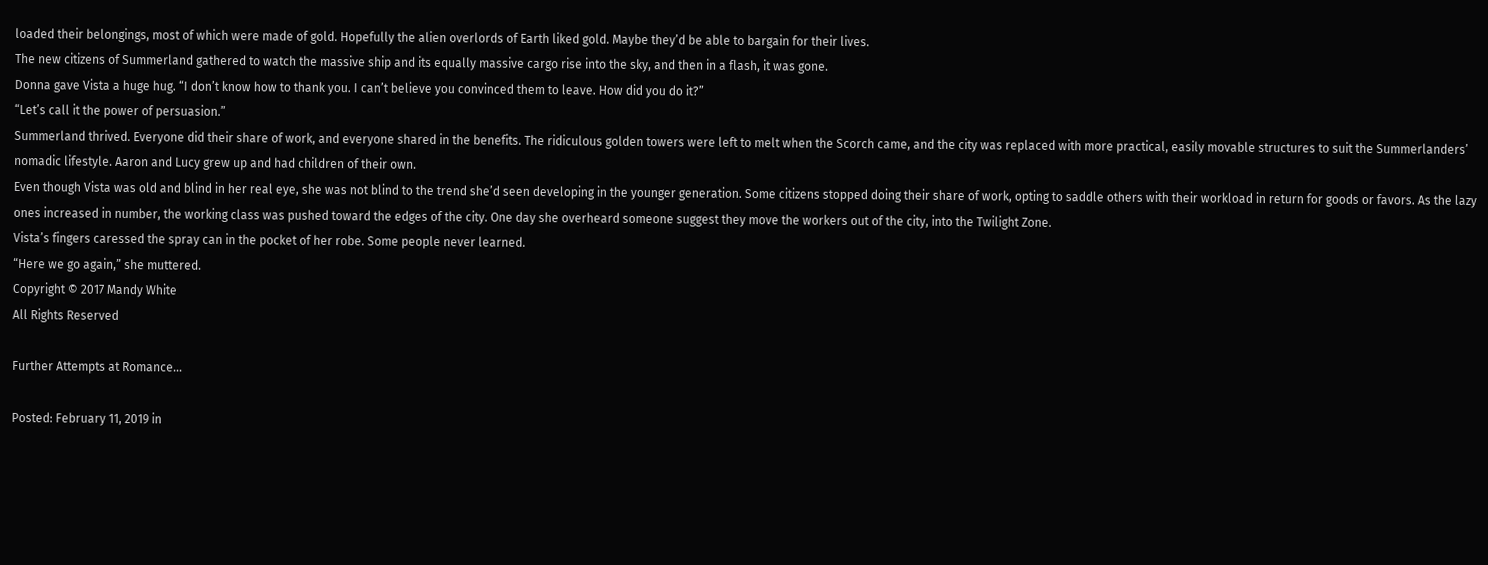loaded their belongings, most of which were made of gold. Hopefully the alien overlords of Earth liked gold. Maybe they’d be able to bargain for their lives.
The new citizens of Summerland gathered to watch the massive ship and its equally massive cargo rise into the sky, and then in a flash, it was gone.
Donna gave Vista a huge hug. “I don’t know how to thank you. I can’t believe you convinced them to leave. How did you do it?”
“Let’s call it the power of persuasion.”
Summerland thrived. Everyone did their share of work, and everyone shared in the benefits. The ridiculous golden towers were left to melt when the Scorch came, and the city was replaced with more practical, easily movable structures to suit the Summerlanders’ nomadic lifestyle. Aaron and Lucy grew up and had children of their own.
Even though Vista was old and blind in her real eye, she was not blind to the trend she’d seen developing in the younger generation. Some citizens stopped doing their share of work, opting to saddle others with their workload in return for goods or favors. As the lazy ones increased in number, the working class was pushed toward the edges of the city. One day she overheard someone suggest they move the workers out of the city, into the Twilight Zone.
Vista’s fingers caressed the spray can in the pocket of her robe. Some people never learned.
“Here we go again,” she muttered.
Copyright © 2017 Mandy White
All Rights Reserved

Further Attempts at Romance…

Posted: February 11, 2019 in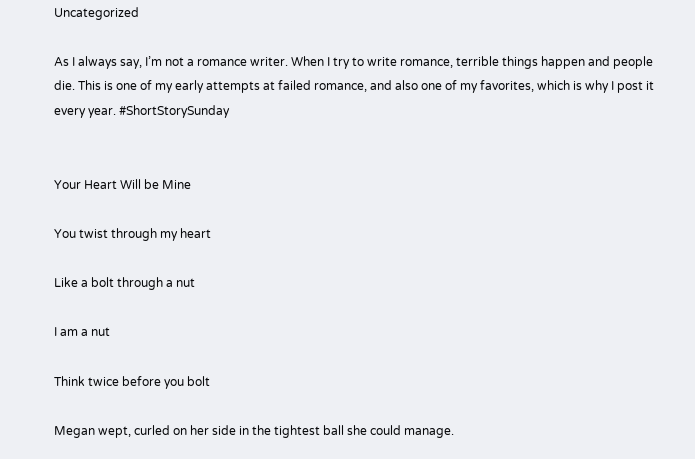Uncategorized

As I always say, I’m not a romance writer. When I try to write romance, terrible things happen and people die. This is one of my early attempts at failed romance, and also one of my favorites, which is why I post it every year. #ShortStorySunday


Your Heart Will be Mine

You twist through my heart

Like a bolt through a nut

I am a nut

Think twice before you bolt

Megan wept, curled on her side in the tightest ball she could manage.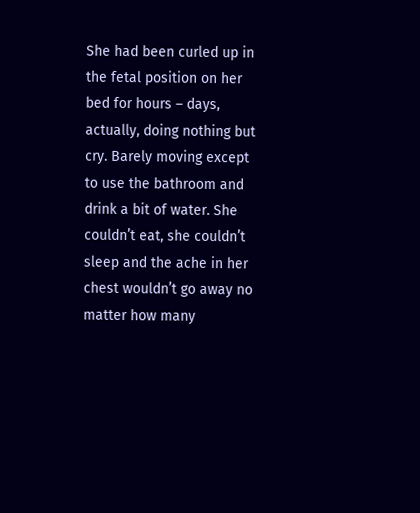She had been curled up in the fetal position on her bed for hours – days, actually, doing nothing but cry. Barely moving except to use the bathroom and drink a bit of water. She couldn’t eat, she couldn’t sleep and the ache in her chest wouldn’t go away no matter how many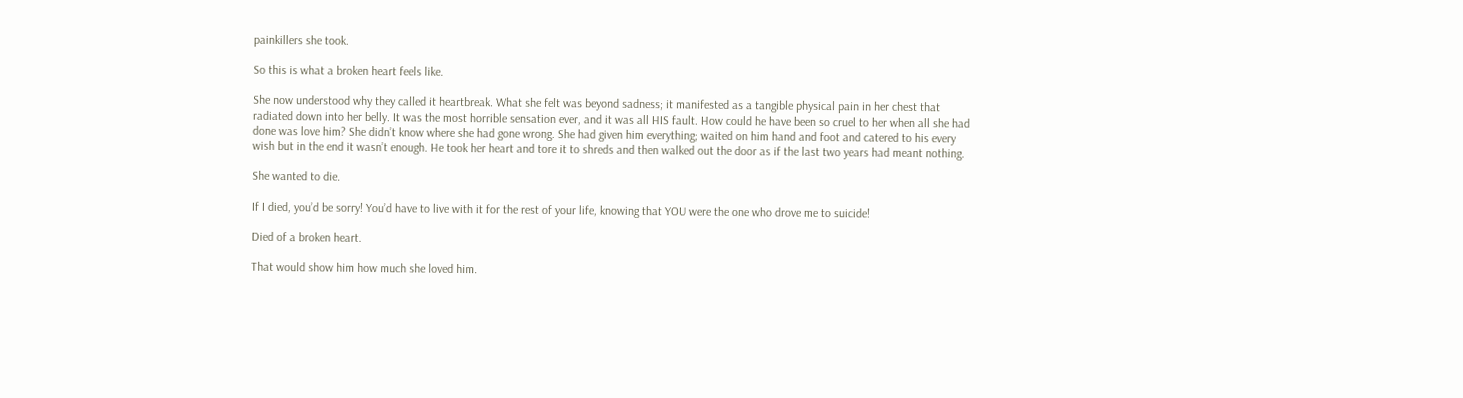painkillers she took.

So this is what a broken heart feels like.

She now understood why they called it heartbreak. What she felt was beyond sadness; it manifested as a tangible physical pain in her chest that radiated down into her belly. It was the most horrible sensation ever, and it was all HIS fault. How could he have been so cruel to her when all she had done was love him? She didn’t know where she had gone wrong. She had given him everything; waited on him hand and foot and catered to his every wish but in the end it wasn’t enough. He took her heart and tore it to shreds and then walked out the door as if the last two years had meant nothing.

She wanted to die.

If I died, you’d be sorry! You’d have to live with it for the rest of your life, knowing that YOU were the one who drove me to suicide!

Died of a broken heart.

That would show him how much she loved him.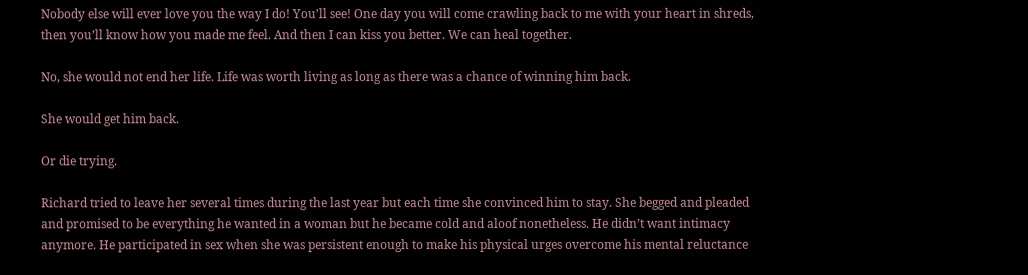Nobody else will ever love you the way I do! You’ll see! One day you will come crawling back to me with your heart in shreds, then you’ll know how you made me feel. And then I can kiss you better. We can heal together.

No, she would not end her life. Life was worth living as long as there was a chance of winning him back.

She would get him back.

Or die trying.

Richard tried to leave her several times during the last year but each time she convinced him to stay. She begged and pleaded and promised to be everything he wanted in a woman but he became cold and aloof nonetheless. He didn’t want intimacy anymore. He participated in sex when she was persistent enough to make his physical urges overcome his mental reluctance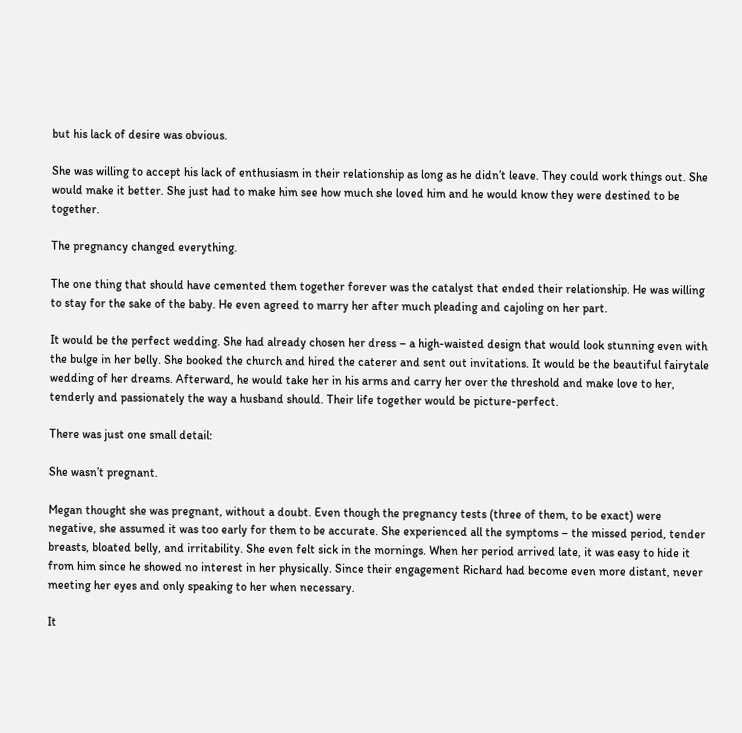but his lack of desire was obvious.

She was willing to accept his lack of enthusiasm in their relationship as long as he didn’t leave. They could work things out. She would make it better. She just had to make him see how much she loved him and he would know they were destined to be together.

The pregnancy changed everything.

The one thing that should have cemented them together forever was the catalyst that ended their relationship. He was willing to stay for the sake of the baby. He even agreed to marry her after much pleading and cajoling on her part.

It would be the perfect wedding. She had already chosen her dress – a high-waisted design that would look stunning even with the bulge in her belly. She booked the church and hired the caterer and sent out invitations. It would be the beautiful fairytale wedding of her dreams. Afterward, he would take her in his arms and carry her over the threshold and make love to her, tenderly and passionately the way a husband should. Their life together would be picture-perfect.

There was just one small detail:

She wasn’t pregnant.

Megan thought she was pregnant, without a doubt. Even though the pregnancy tests (three of them, to be exact) were negative, she assumed it was too early for them to be accurate. She experienced all the symptoms – the missed period, tender breasts, bloated belly, and irritability. She even felt sick in the mornings. When her period arrived late, it was easy to hide it from him since he showed no interest in her physically. Since their engagement Richard had become even more distant, never meeting her eyes and only speaking to her when necessary.

It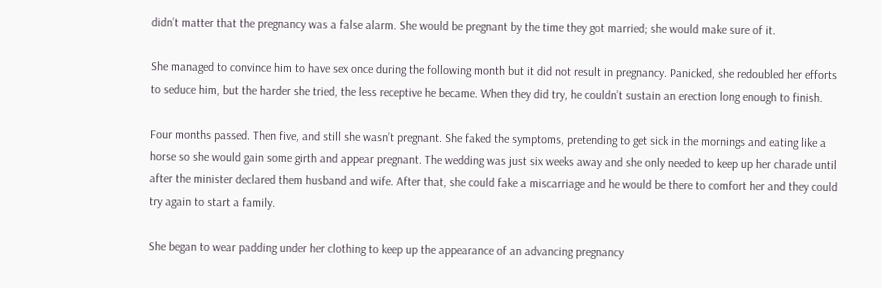didn’t matter that the pregnancy was a false alarm. She would be pregnant by the time they got married; she would make sure of it.

She managed to convince him to have sex once during the following month but it did not result in pregnancy. Panicked, she redoubled her efforts to seduce him, but the harder she tried, the less receptive he became. When they did try, he couldn’t sustain an erection long enough to finish.

Four months passed. Then five, and still she wasn’t pregnant. She faked the symptoms, pretending to get sick in the mornings and eating like a horse so she would gain some girth and appear pregnant. The wedding was just six weeks away and she only needed to keep up her charade until after the minister declared them husband and wife. After that, she could fake a miscarriage and he would be there to comfort her and they could try again to start a family.

She began to wear padding under her clothing to keep up the appearance of an advancing pregnancy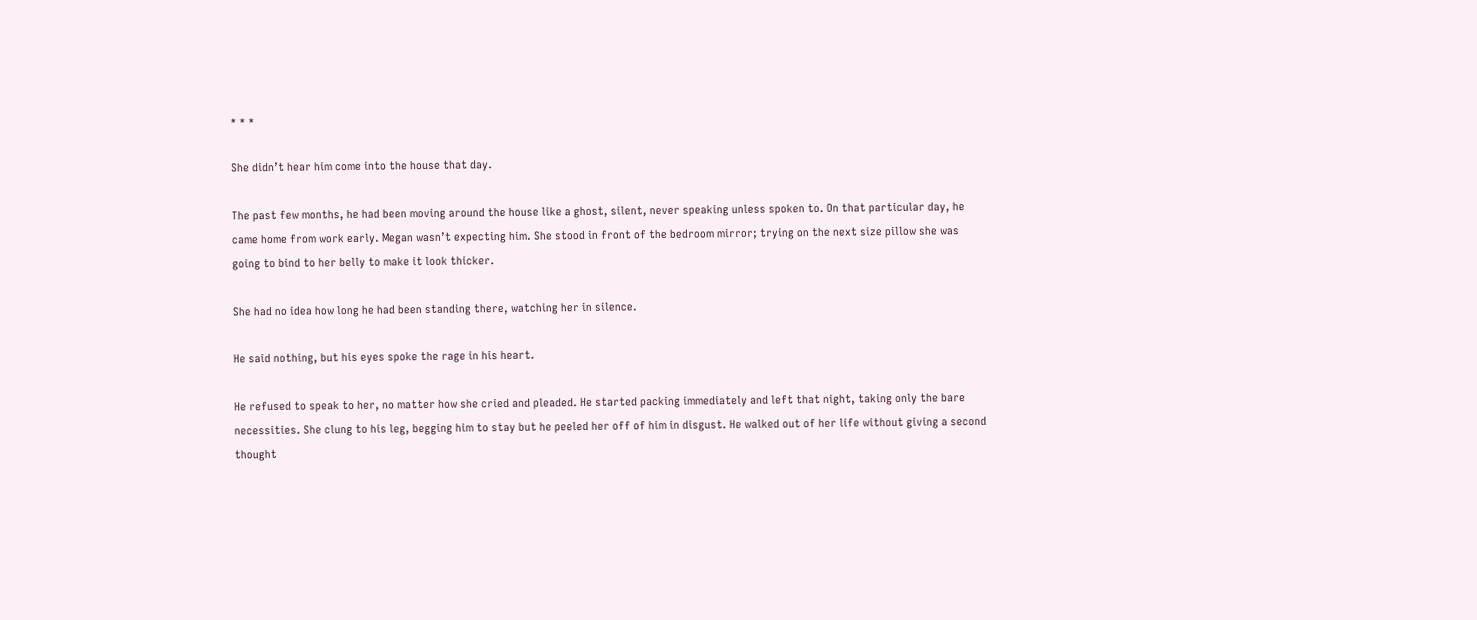* * *

She didn’t hear him come into the house that day.

The past few months, he had been moving around the house like a ghost, silent, never speaking unless spoken to. On that particular day, he came home from work early. Megan wasn’t expecting him. She stood in front of the bedroom mirror; trying on the next size pillow she was going to bind to her belly to make it look thicker.

She had no idea how long he had been standing there, watching her in silence.

He said nothing, but his eyes spoke the rage in his heart.

He refused to speak to her, no matter how she cried and pleaded. He started packing immediately and left that night, taking only the bare necessities. She clung to his leg, begging him to stay but he peeled her off of him in disgust. He walked out of her life without giving a second thought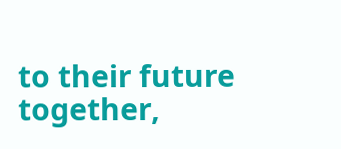to their future together,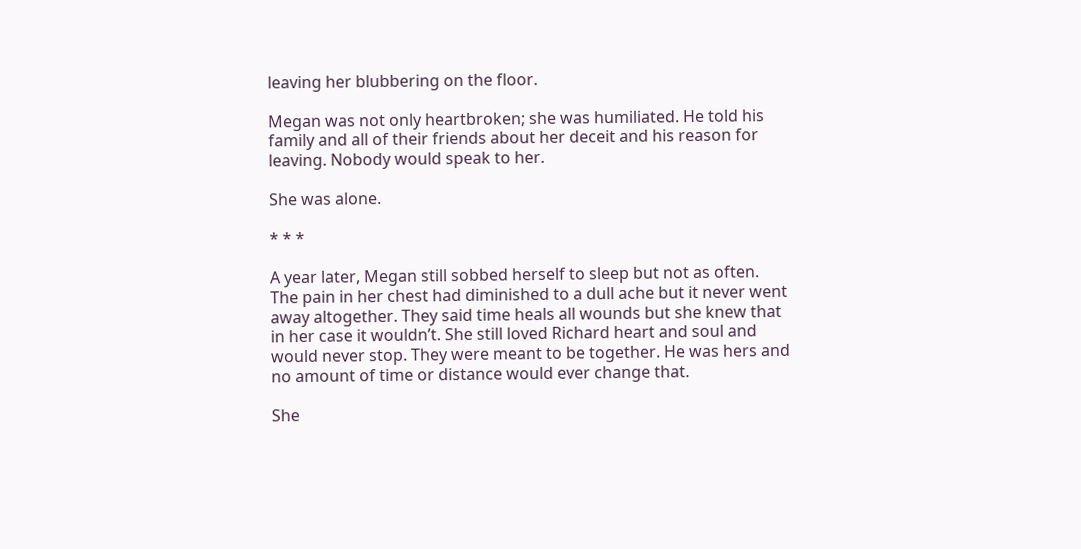leaving her blubbering on the floor.

Megan was not only heartbroken; she was humiliated. He told his family and all of their friends about her deceit and his reason for leaving. Nobody would speak to her.

She was alone.

* * *

A year later, Megan still sobbed herself to sleep but not as often. The pain in her chest had diminished to a dull ache but it never went away altogether. They said time heals all wounds but she knew that in her case it wouldn’t. She still loved Richard heart and soul and would never stop. They were meant to be together. He was hers and no amount of time or distance would ever change that.

She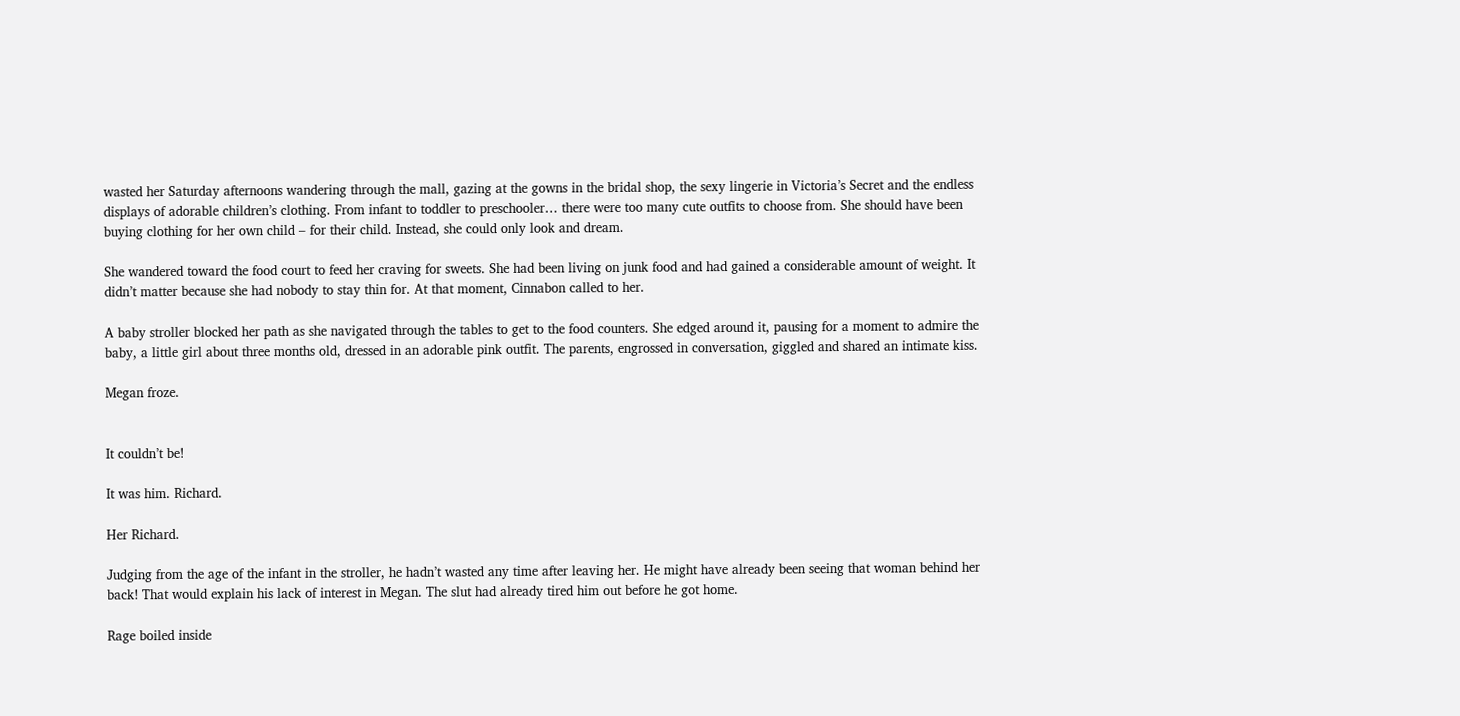wasted her Saturday afternoons wandering through the mall, gazing at the gowns in the bridal shop, the sexy lingerie in Victoria’s Secret and the endless displays of adorable children’s clothing. From infant to toddler to preschooler… there were too many cute outfits to choose from. She should have been buying clothing for her own child – for their child. Instead, she could only look and dream.

She wandered toward the food court to feed her craving for sweets. She had been living on junk food and had gained a considerable amount of weight. It didn’t matter because she had nobody to stay thin for. At that moment, Cinnabon called to her.

A baby stroller blocked her path as she navigated through the tables to get to the food counters. She edged around it, pausing for a moment to admire the baby, a little girl about three months old, dressed in an adorable pink outfit. The parents, engrossed in conversation, giggled and shared an intimate kiss.

Megan froze.


It couldn’t be!

It was him. Richard.

Her Richard.

Judging from the age of the infant in the stroller, he hadn’t wasted any time after leaving her. He might have already been seeing that woman behind her back! That would explain his lack of interest in Megan. The slut had already tired him out before he got home.

Rage boiled inside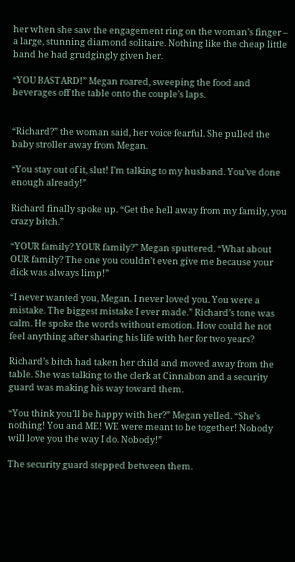her when she saw the engagement ring on the woman’s finger – a large, stunning diamond solitaire. Nothing like the cheap little band he had grudgingly given her.

“YOU BASTARD!” Megan roared, sweeping the food and beverages off the table onto the couple’s laps.


“Richard?” the woman said, her voice fearful. She pulled the baby stroller away from Megan.

“You stay out of it, slut! I’m talking to my husband. You’ve done enough already!”

Richard finally spoke up. “Get the hell away from my family, you crazy bitch.”

“YOUR family? YOUR family?” Megan sputtered. “What about OUR family? The one you couldn’t even give me because your dick was always limp!”

“I never wanted you, Megan. I never loved you. You were a mistake. The biggest mistake I ever made.” Richard’s tone was calm. He spoke the words without emotion. How could he not feel anything after sharing his life with her for two years?

Richard’s bitch had taken her child and moved away from the table. She was talking to the clerk at Cinnabon and a security guard was making his way toward them.

“You think you’ll be happy with her?” Megan yelled. “She’s nothing! You and ME! WE were meant to be together! Nobody will love you the way I do. Nobody!”

The security guard stepped between them.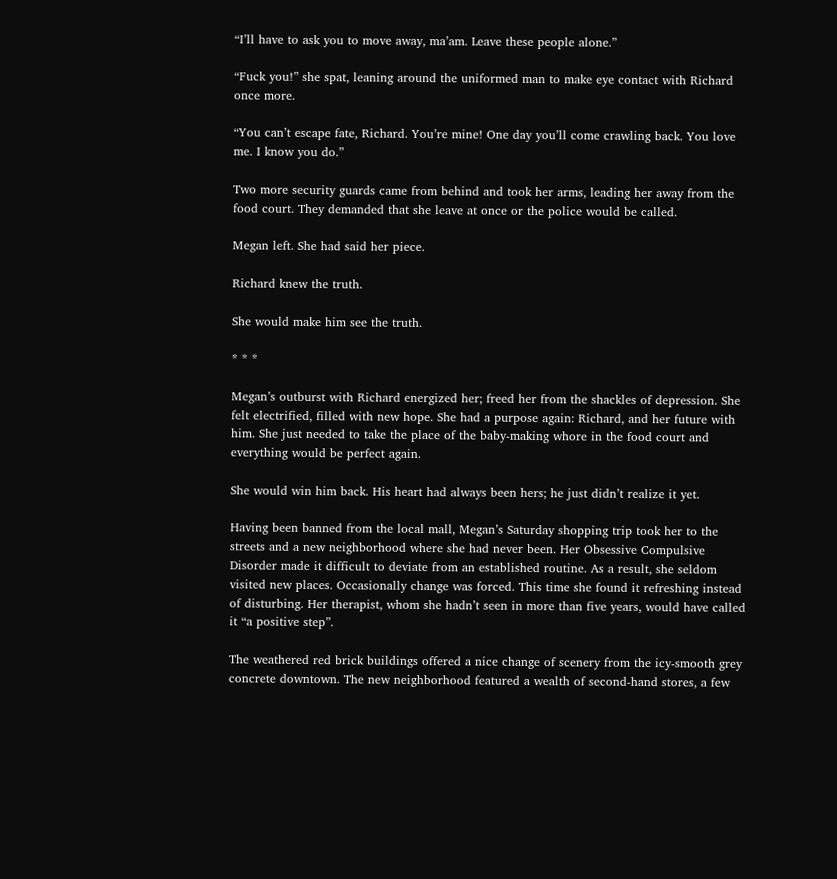“I’ll have to ask you to move away, ma’am. Leave these people alone.”

“Fuck you!” she spat, leaning around the uniformed man to make eye contact with Richard once more.

“You can’t escape fate, Richard. You’re mine! One day you’ll come crawling back. You love me. I know you do.”

Two more security guards came from behind and took her arms, leading her away from the food court. They demanded that she leave at once or the police would be called.

Megan left. She had said her piece.

Richard knew the truth.

She would make him see the truth.

* * *

Megan’s outburst with Richard energized her; freed her from the shackles of depression. She felt electrified, filled with new hope. She had a purpose again: Richard, and her future with him. She just needed to take the place of the baby-making whore in the food court and everything would be perfect again.

She would win him back. His heart had always been hers; he just didn’t realize it yet.

Having been banned from the local mall, Megan’s Saturday shopping trip took her to the streets and a new neighborhood where she had never been. Her Obsessive Compulsive Disorder made it difficult to deviate from an established routine. As a result, she seldom visited new places. Occasionally change was forced. This time she found it refreshing instead of disturbing. Her therapist, whom she hadn’t seen in more than five years, would have called it “a positive step”.

The weathered red brick buildings offered a nice change of scenery from the icy-smooth grey concrete downtown. The new neighborhood featured a wealth of second-hand stores, a few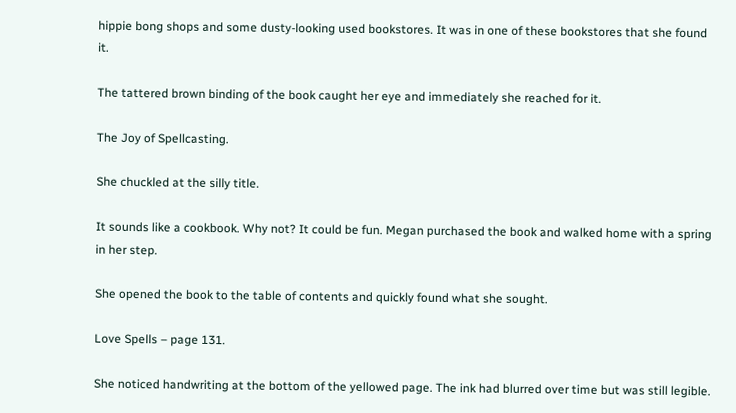hippie bong shops and some dusty-looking used bookstores. It was in one of these bookstores that she found it.

The tattered brown binding of the book caught her eye and immediately she reached for it.

The Joy of Spellcasting.

She chuckled at the silly title.

It sounds like a cookbook. Why not? It could be fun. Megan purchased the book and walked home with a spring in her step.

She opened the book to the table of contents and quickly found what she sought.

Love Spells – page 131.

She noticed handwriting at the bottom of the yellowed page. The ink had blurred over time but was still legible.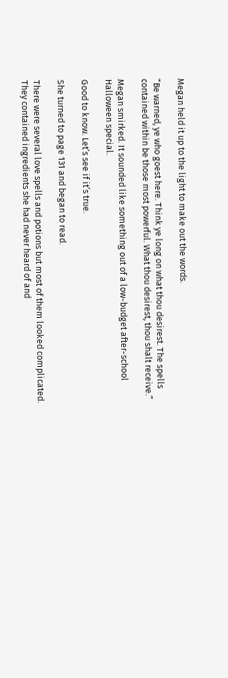Megan held it up to the light to make out the words.

“Be warned, ye who goest here. Think ye long on what thou desirest. The spells contained within be those most powerful. What thou desirest, thou shalt receive.”

Megan smirked. It sounded like something out of a low-budget after-school Halloween special.

Good to know. Let’s see if it’s true.

She turned to page 131 and began to read.

There were several love spells and potions but most of them looked complicated. They contained ingredients she had never heard of and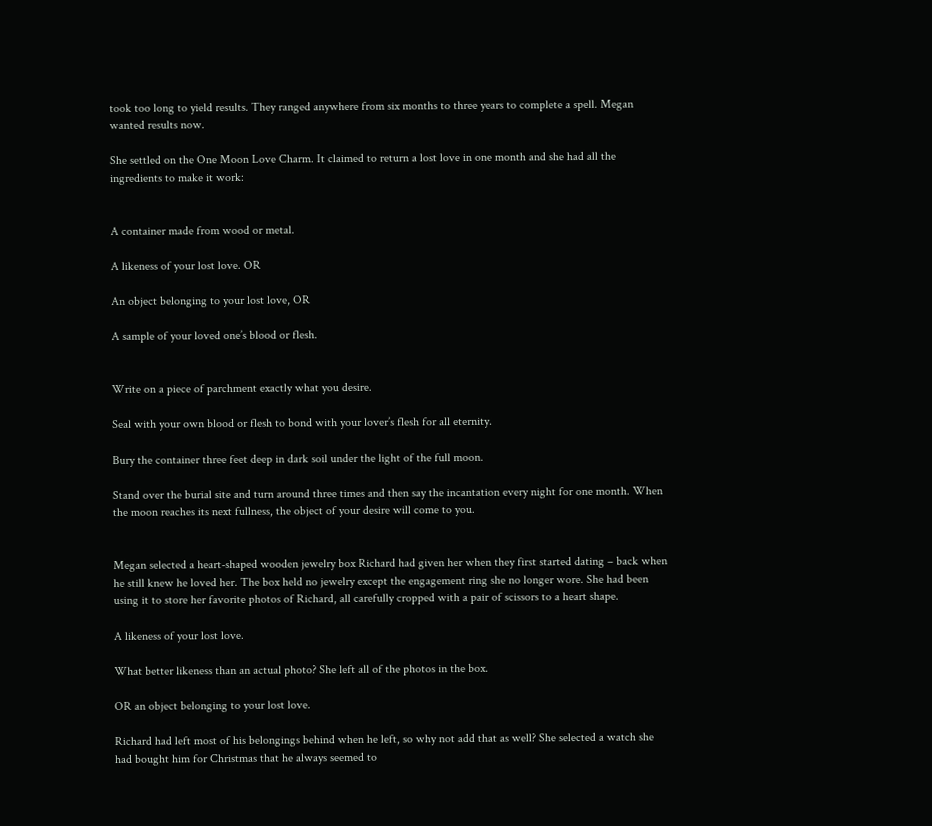took too long to yield results. They ranged anywhere from six months to three years to complete a spell. Megan wanted results now.

She settled on the One Moon Love Charm. It claimed to return a lost love in one month and she had all the ingredients to make it work:


A container made from wood or metal.

A likeness of your lost love. OR

An object belonging to your lost love, OR

A sample of your loved one’s blood or flesh.


Write on a piece of parchment exactly what you desire.

Seal with your own blood or flesh to bond with your lover’s flesh for all eternity.

Bury the container three feet deep in dark soil under the light of the full moon.

Stand over the burial site and turn around three times and then say the incantation every night for one month. When the moon reaches its next fullness, the object of your desire will come to you.


Megan selected a heart-shaped wooden jewelry box Richard had given her when they first started dating – back when he still knew he loved her. The box held no jewelry except the engagement ring she no longer wore. She had been using it to store her favorite photos of Richard, all carefully cropped with a pair of scissors to a heart shape.

A likeness of your lost love.

What better likeness than an actual photo? She left all of the photos in the box.

OR an object belonging to your lost love.

Richard had left most of his belongings behind when he left, so why not add that as well? She selected a watch she had bought him for Christmas that he always seemed to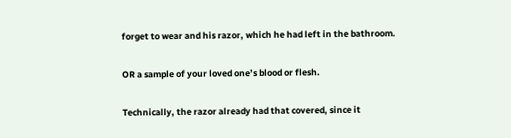forget to wear and his razor, which he had left in the bathroom.

OR a sample of your loved one’s blood or flesh.

Technically, the razor already had that covered, since it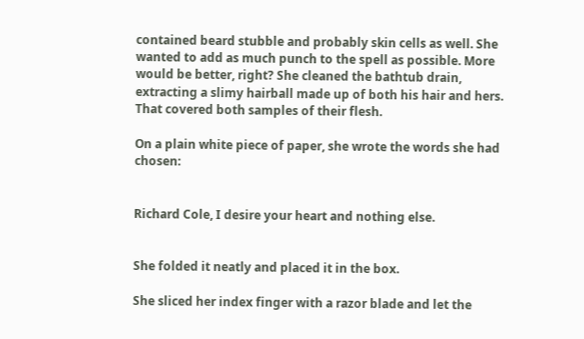contained beard stubble and probably skin cells as well. She wanted to add as much punch to the spell as possible. More would be better, right? She cleaned the bathtub drain, extracting a slimy hairball made up of both his hair and hers. That covered both samples of their flesh.

On a plain white piece of paper, she wrote the words she had chosen:


Richard Cole, I desire your heart and nothing else.


She folded it neatly and placed it in the box.

She sliced her index finger with a razor blade and let the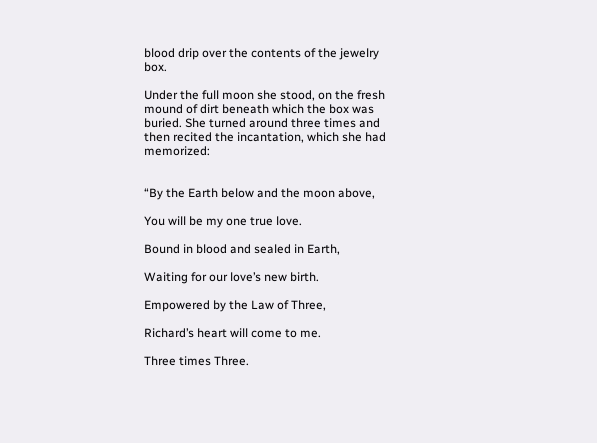blood drip over the contents of the jewelry box.

Under the full moon she stood, on the fresh mound of dirt beneath which the box was buried. She turned around three times and then recited the incantation, which she had memorized:


“By the Earth below and the moon above,

You will be my one true love.

Bound in blood and sealed in Earth,

Waiting for our love’s new birth.

Empowered by the Law of Three,

Richard’s heart will come to me.

Three times Three.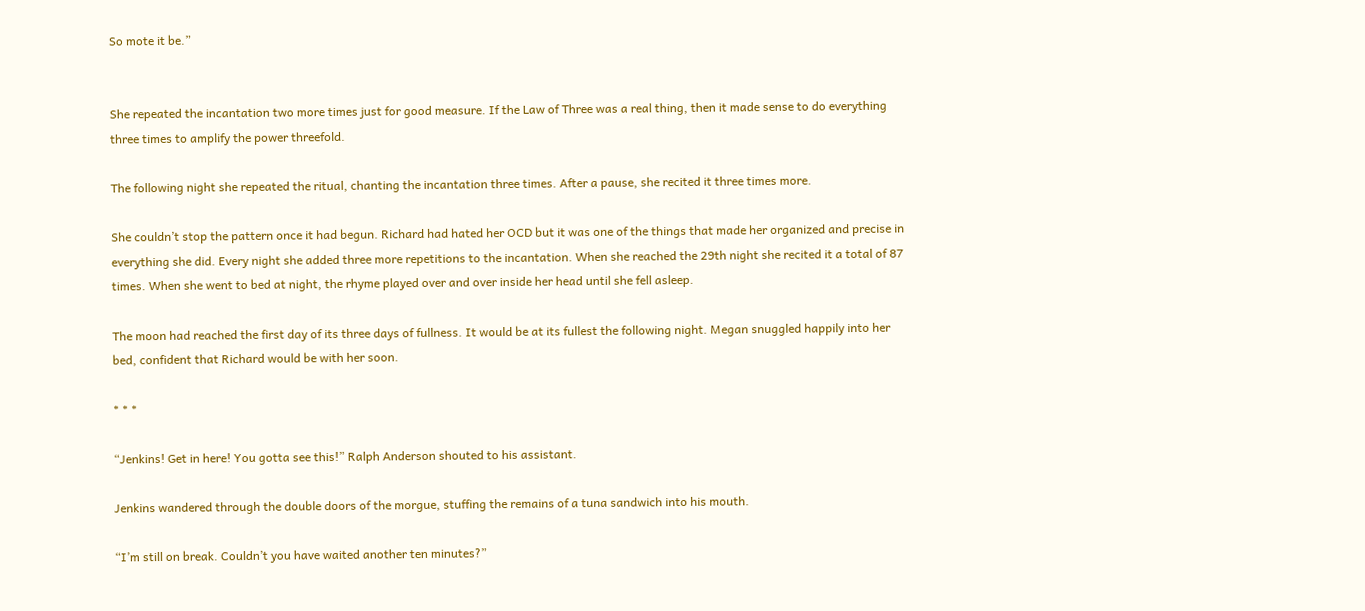So mote it be.”


She repeated the incantation two more times just for good measure. If the Law of Three was a real thing, then it made sense to do everything three times to amplify the power threefold.

The following night she repeated the ritual, chanting the incantation three times. After a pause, she recited it three times more.

She couldn’t stop the pattern once it had begun. Richard had hated her OCD but it was one of the things that made her organized and precise in everything she did. Every night she added three more repetitions to the incantation. When she reached the 29th night she recited it a total of 87 times. When she went to bed at night, the rhyme played over and over inside her head until she fell asleep.

The moon had reached the first day of its three days of fullness. It would be at its fullest the following night. Megan snuggled happily into her bed, confident that Richard would be with her soon.

* * *

“Jenkins! Get in here! You gotta see this!” Ralph Anderson shouted to his assistant.

Jenkins wandered through the double doors of the morgue, stuffing the remains of a tuna sandwich into his mouth.

“I’m still on break. Couldn’t you have waited another ten minutes?”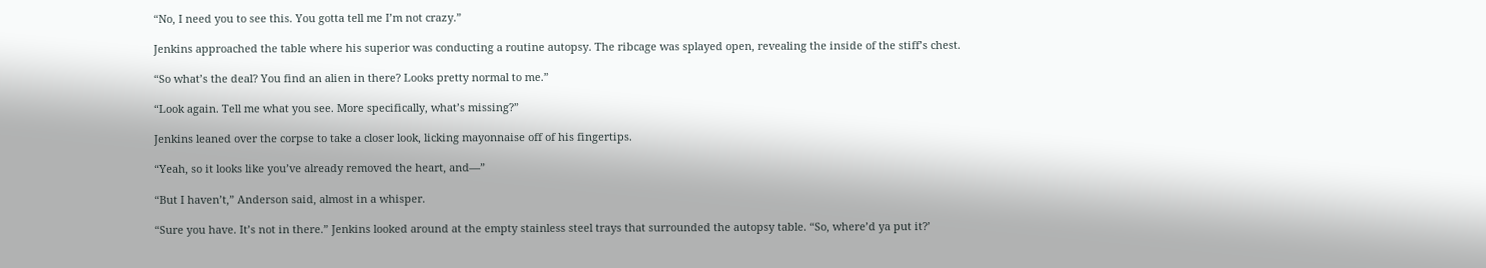“No, I need you to see this. You gotta tell me I’m not crazy.”

Jenkins approached the table where his superior was conducting a routine autopsy. The ribcage was splayed open, revealing the inside of the stiff’s chest.

“So what’s the deal? You find an alien in there? Looks pretty normal to me.”

“Look again. Tell me what you see. More specifically, what’s missing?”

Jenkins leaned over the corpse to take a closer look, licking mayonnaise off of his fingertips.

“Yeah, so it looks like you’ve already removed the heart, and—”

“But I haven’t,” Anderson said, almost in a whisper.

“Sure you have. It’s not in there.” Jenkins looked around at the empty stainless steel trays that surrounded the autopsy table. “So, where’d ya put it?’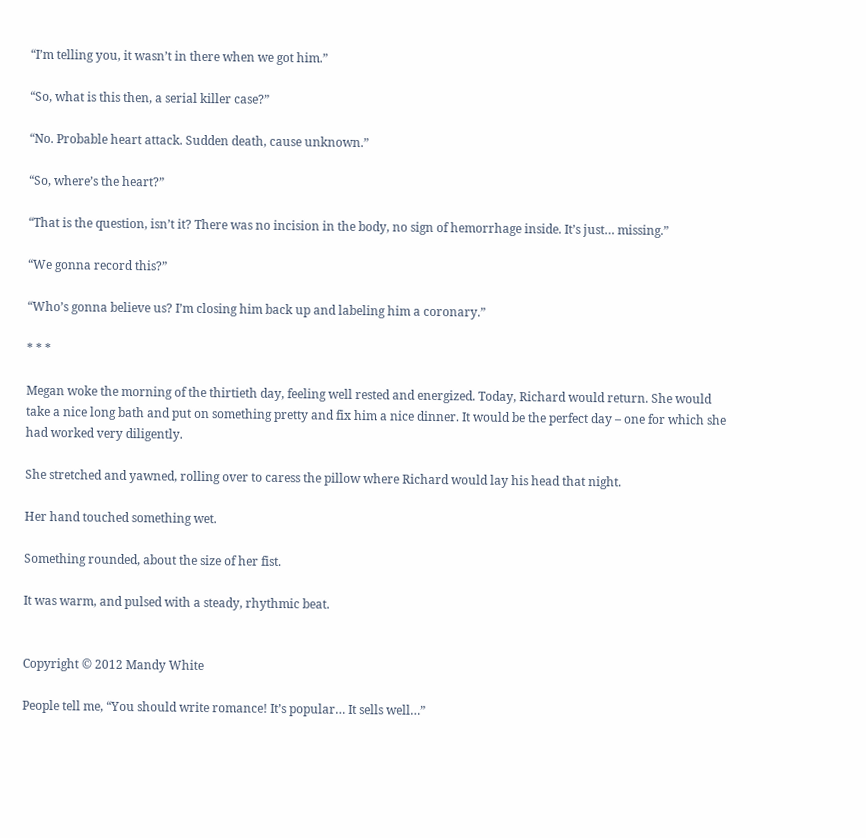“I’m telling you, it wasn’t in there when we got him.”

“So, what is this then, a serial killer case?”

“No. Probable heart attack. Sudden death, cause unknown.”

“So, where’s the heart?”

“That is the question, isn’t it? There was no incision in the body, no sign of hemorrhage inside. It’s just… missing.”

“We gonna record this?”

“Who’s gonna believe us? I’m closing him back up and labeling him a coronary.”

* * *

Megan woke the morning of the thirtieth day, feeling well rested and energized. Today, Richard would return. She would take a nice long bath and put on something pretty and fix him a nice dinner. It would be the perfect day – one for which she had worked very diligently.

She stretched and yawned, rolling over to caress the pillow where Richard would lay his head that night.

Her hand touched something wet.

Something rounded, about the size of her fist.

It was warm, and pulsed with a steady, rhythmic beat.


Copyright © 2012 Mandy White

People tell me, “You should write romance! It’s popular… It sells well…”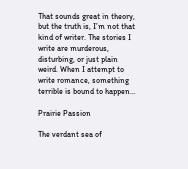That sounds great in theory, but the truth is, I’m not that kind of writer. The stories I write are murderous, disturbing, or just plain weird. When I attempt to write romance, something terrible is bound to happen…

Prairie Passion

The verdant sea of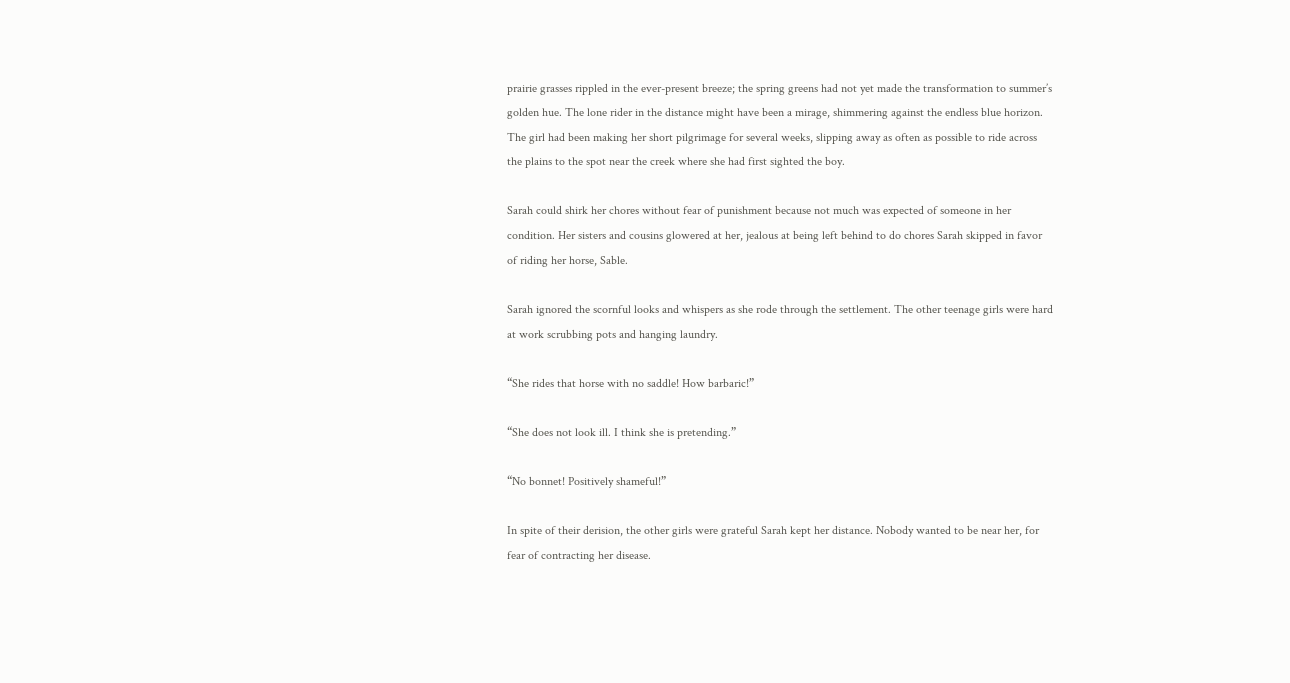prairie grasses rippled in the ever-present breeze; the spring greens had not yet made the transformation to summer’s golden hue. The lone rider in the distance might have been a mirage, shimmering against the endless blue horizon. The girl had been making her short pilgrimage for several weeks, slipping away as often as possible to ride across the plains to the spot near the creek where she had first sighted the boy.

Sarah could shirk her chores without fear of punishment because not much was expected of someone in her condition. Her sisters and cousins glowered at her, jealous at being left behind to do chores Sarah skipped in favor of riding her horse, Sable.

Sarah ignored the scornful looks and whispers as she rode through the settlement. The other teenage girls were hard at work scrubbing pots and hanging laundry.

“She rides that horse with no saddle! How barbaric!”

“She does not look ill. I think she is pretending.”

“No bonnet! Positively shameful!”

In spite of their derision, the other girls were grateful Sarah kept her distance. Nobody wanted to be near her, for fear of contracting her disease.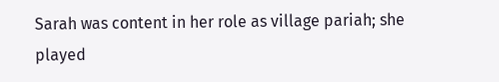Sarah was content in her role as village pariah; she played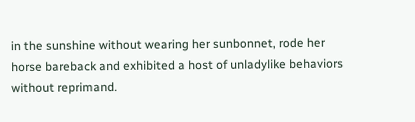in the sunshine without wearing her sunbonnet, rode her horse bareback and exhibited a host of unladylike behaviors without reprimand.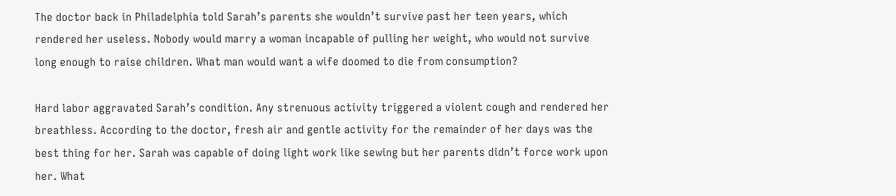The doctor back in Philadelphia told Sarah’s parents she wouldn’t survive past her teen years, which rendered her useless. Nobody would marry a woman incapable of pulling her weight, who would not survive long enough to raise children. What man would want a wife doomed to die from consumption?

Hard labor aggravated Sarah’s condition. Any strenuous activity triggered a violent cough and rendered her breathless. According to the doctor, fresh air and gentle activity for the remainder of her days was the best thing for her. Sarah was capable of doing light work like sewing but her parents didn’t force work upon her. What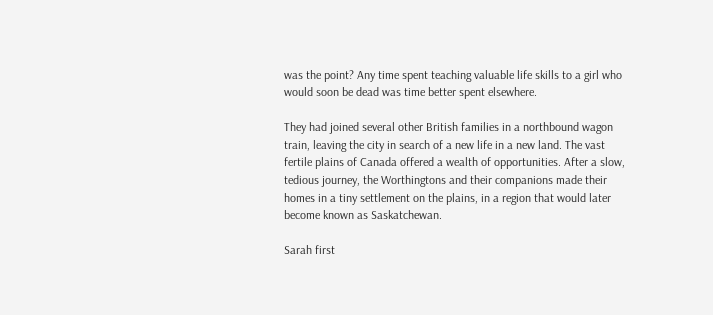was the point? Any time spent teaching valuable life skills to a girl who would soon be dead was time better spent elsewhere.

They had joined several other British families in a northbound wagon train, leaving the city in search of a new life in a new land. The vast fertile plains of Canada offered a wealth of opportunities. After a slow, tedious journey, the Worthingtons and their companions made their homes in a tiny settlement on the plains, in a region that would later become known as Saskatchewan.

Sarah first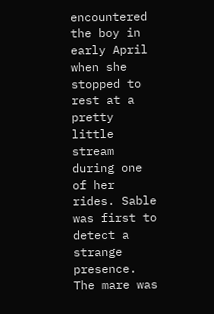encountered the boy in early April when she stopped to rest at a pretty little stream during one of her rides. Sable was first to detect a strange presence. The mare was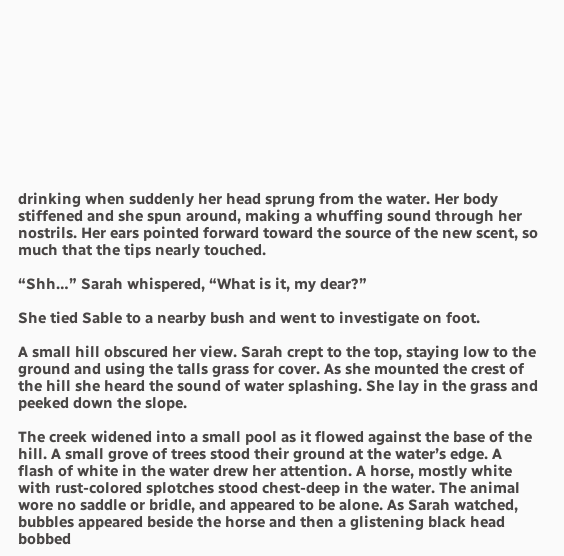drinking when suddenly her head sprung from the water. Her body stiffened and she spun around, making a whuffing sound through her nostrils. Her ears pointed forward toward the source of the new scent, so much that the tips nearly touched.

“Shh…” Sarah whispered, “What is it, my dear?”

She tied Sable to a nearby bush and went to investigate on foot.

A small hill obscured her view. Sarah crept to the top, staying low to the ground and using the talls grass for cover. As she mounted the crest of the hill she heard the sound of water splashing. She lay in the grass and peeked down the slope.

The creek widened into a small pool as it flowed against the base of the hill. A small grove of trees stood their ground at the water’s edge. A flash of white in the water drew her attention. A horse, mostly white with rust-colored splotches stood chest-deep in the water. The animal wore no saddle or bridle, and appeared to be alone. As Sarah watched, bubbles appeared beside the horse and then a glistening black head bobbed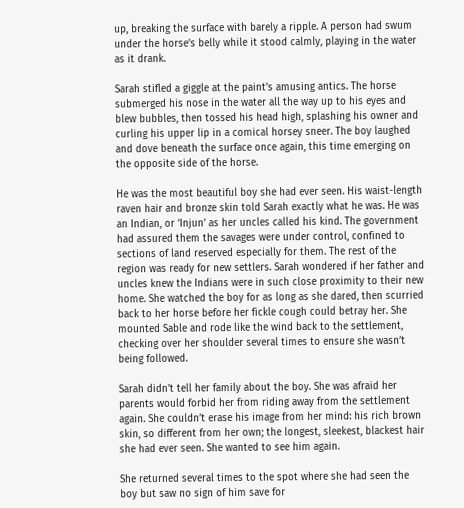up, breaking the surface with barely a ripple. A person had swum under the horse’s belly while it stood calmly, playing in the water as it drank.

Sarah stifled a giggle at the paint’s amusing antics. The horse submerged his nose in the water all the way up to his eyes and blew bubbles, then tossed his head high, splashing his owner and curling his upper lip in a comical horsey sneer. The boy laughed and dove beneath the surface once again, this time emerging on the opposite side of the horse.

He was the most beautiful boy she had ever seen. His waist-length raven hair and bronze skin told Sarah exactly what he was. He was an Indian, or ‘Injun’ as her uncles called his kind. The government had assured them the savages were under control, confined to sections of land reserved especially for them. The rest of the region was ready for new settlers. Sarah wondered if her father and uncles knew the Indians were in such close proximity to their new home. She watched the boy for as long as she dared, then scurried back to her horse before her fickle cough could betray her. She mounted Sable and rode like the wind back to the settlement, checking over her shoulder several times to ensure she wasn’t being followed.

Sarah didn’t tell her family about the boy. She was afraid her parents would forbid her from riding away from the settlement again. She couldn’t erase his image from her mind: his rich brown skin, so different from her own; the longest, sleekest, blackest hair she had ever seen. She wanted to see him again.

She returned several times to the spot where she had seen the boy but saw no sign of him save for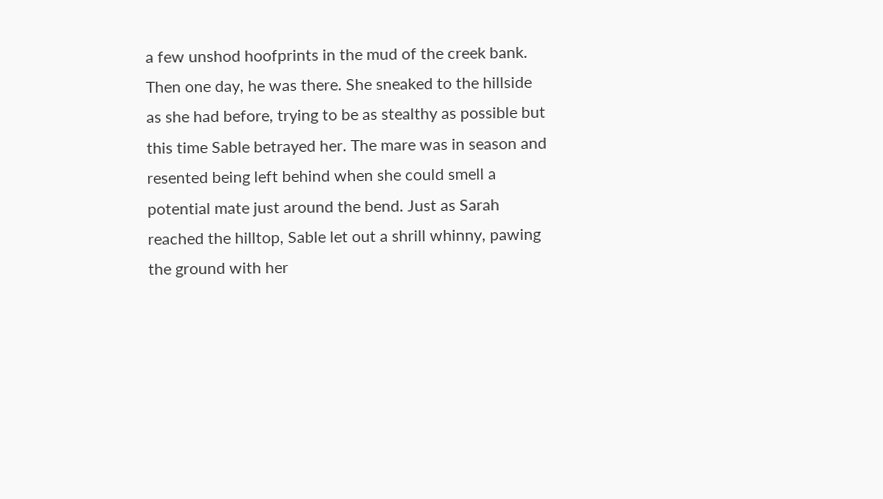a few unshod hoofprints in the mud of the creek bank. Then one day, he was there. She sneaked to the hillside as she had before, trying to be as stealthy as possible but this time Sable betrayed her. The mare was in season and resented being left behind when she could smell a potential mate just around the bend. Just as Sarah reached the hilltop, Sable let out a shrill whinny, pawing the ground with her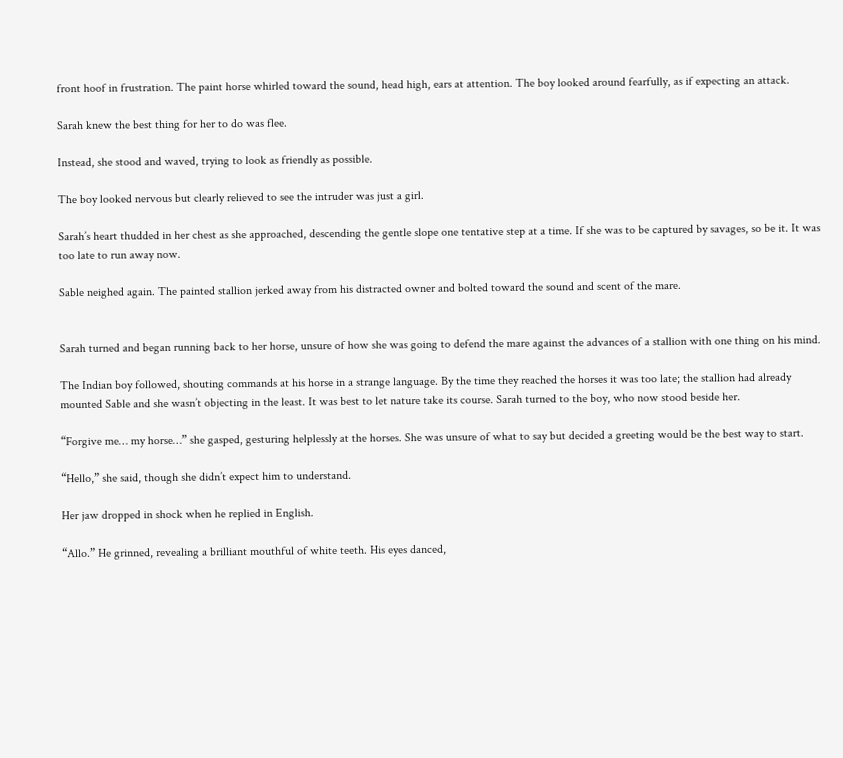front hoof in frustration. The paint horse whirled toward the sound, head high, ears at attention. The boy looked around fearfully, as if expecting an attack.

Sarah knew the best thing for her to do was flee.

Instead, she stood and waved, trying to look as friendly as possible.

The boy looked nervous but clearly relieved to see the intruder was just a girl.

Sarah’s heart thudded in her chest as she approached, descending the gentle slope one tentative step at a time. If she was to be captured by savages, so be it. It was too late to run away now.

Sable neighed again. The painted stallion jerked away from his distracted owner and bolted toward the sound and scent of the mare.


Sarah turned and began running back to her horse, unsure of how she was going to defend the mare against the advances of a stallion with one thing on his mind.

The Indian boy followed, shouting commands at his horse in a strange language. By the time they reached the horses it was too late; the stallion had already mounted Sable and she wasn’t objecting in the least. It was best to let nature take its course. Sarah turned to the boy, who now stood beside her.

“Forgive me… my horse…” she gasped, gesturing helplessly at the horses. She was unsure of what to say but decided a greeting would be the best way to start.

“Hello,” she said, though she didn’t expect him to understand.

Her jaw dropped in shock when he replied in English.

“Allo.” He grinned, revealing a brilliant mouthful of white teeth. His eyes danced,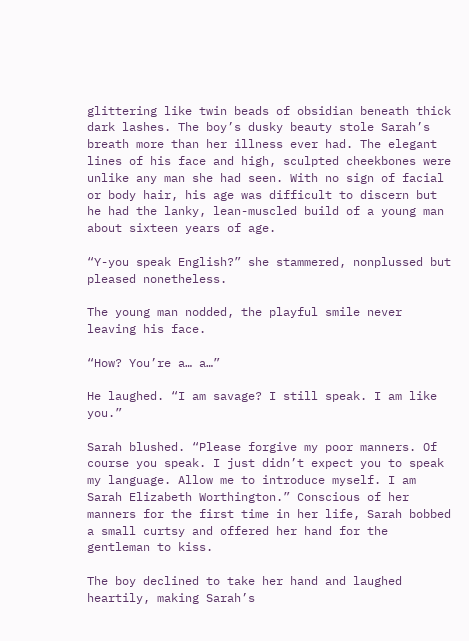glittering like twin beads of obsidian beneath thick dark lashes. The boy’s dusky beauty stole Sarah’s breath more than her illness ever had. The elegant lines of his face and high, sculpted cheekbones were unlike any man she had seen. With no sign of facial or body hair, his age was difficult to discern but he had the lanky, lean-muscled build of a young man about sixteen years of age.

“Y-you speak English?” she stammered, nonplussed but pleased nonetheless.

The young man nodded, the playful smile never leaving his face.

“How? You’re a… a…”

He laughed. “I am savage? I still speak. I am like you.”

Sarah blushed. “Please forgive my poor manners. Of course you speak. I just didn’t expect you to speak my language. Allow me to introduce myself. I am Sarah Elizabeth Worthington.” Conscious of her manners for the first time in her life, Sarah bobbed a small curtsy and offered her hand for the gentleman to kiss.

The boy declined to take her hand and laughed heartily, making Sarah’s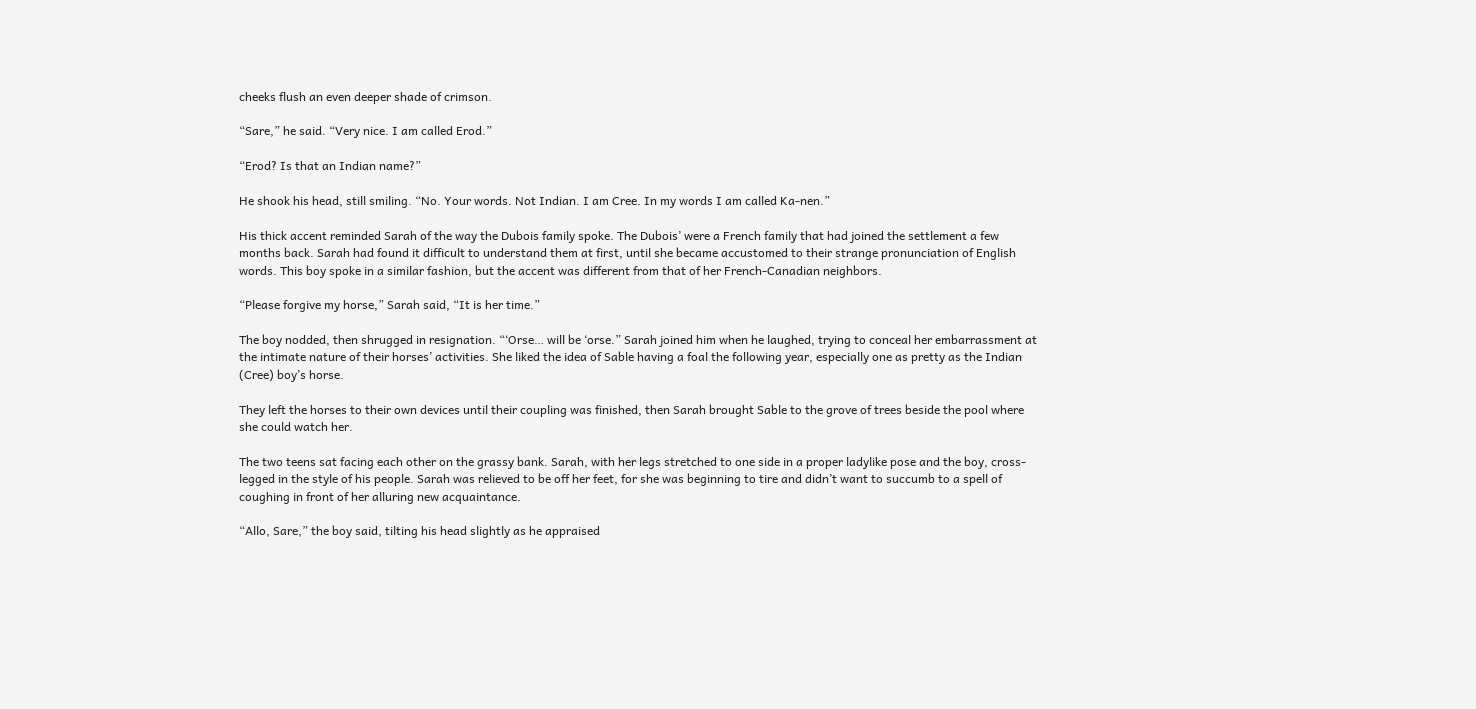cheeks flush an even deeper shade of crimson.

“Sare,” he said. “Very nice. I am called Erod.”

“Erod? Is that an Indian name?”

He shook his head, still smiling. “No. Your words. Not Indian. I am Cree. In my words I am called Ka-nen.”

His thick accent reminded Sarah of the way the Dubois family spoke. The Dubois’ were a French family that had joined the settlement a few months back. Sarah had found it difficult to understand them at first, until she became accustomed to their strange pronunciation of English words. This boy spoke in a similar fashion, but the accent was different from that of her French-Canadian neighbors.

“Please forgive my horse,” Sarah said, “It is her time.”

The boy nodded, then shrugged in resignation. “‘Orse… will be ‘orse.” Sarah joined him when he laughed, trying to conceal her embarrassment at the intimate nature of their horses’ activities. She liked the idea of Sable having a foal the following year, especially one as pretty as the Indian (Cree) boy’s horse.

They left the horses to their own devices until their coupling was finished, then Sarah brought Sable to the grove of trees beside the pool where she could watch her.

The two teens sat facing each other on the grassy bank. Sarah, with her legs stretched to one side in a proper ladylike pose and the boy, cross-legged in the style of his people. Sarah was relieved to be off her feet, for she was beginning to tire and didn’t want to succumb to a spell of coughing in front of her alluring new acquaintance.

“Allo, Sare,” the boy said, tilting his head slightly as he appraised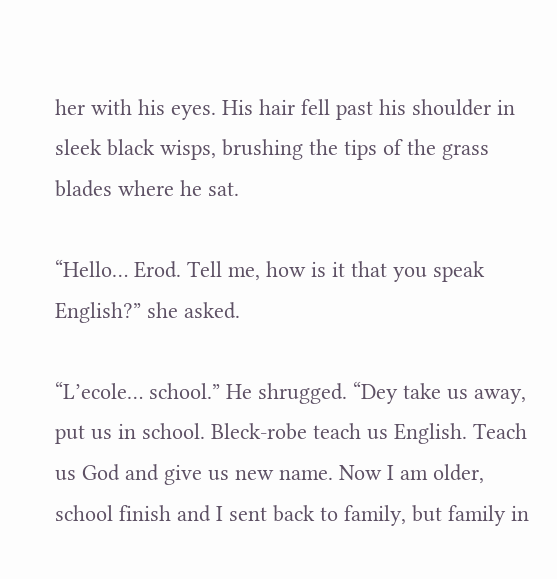her with his eyes. His hair fell past his shoulder in sleek black wisps, brushing the tips of the grass blades where he sat.

“Hello… Erod. Tell me, how is it that you speak English?” she asked.

“L’ecole… school.” He shrugged. “Dey take us away, put us in school. Bleck-robe teach us English. Teach us God and give us new name. Now I am older, school finish and I sent back to family, but family in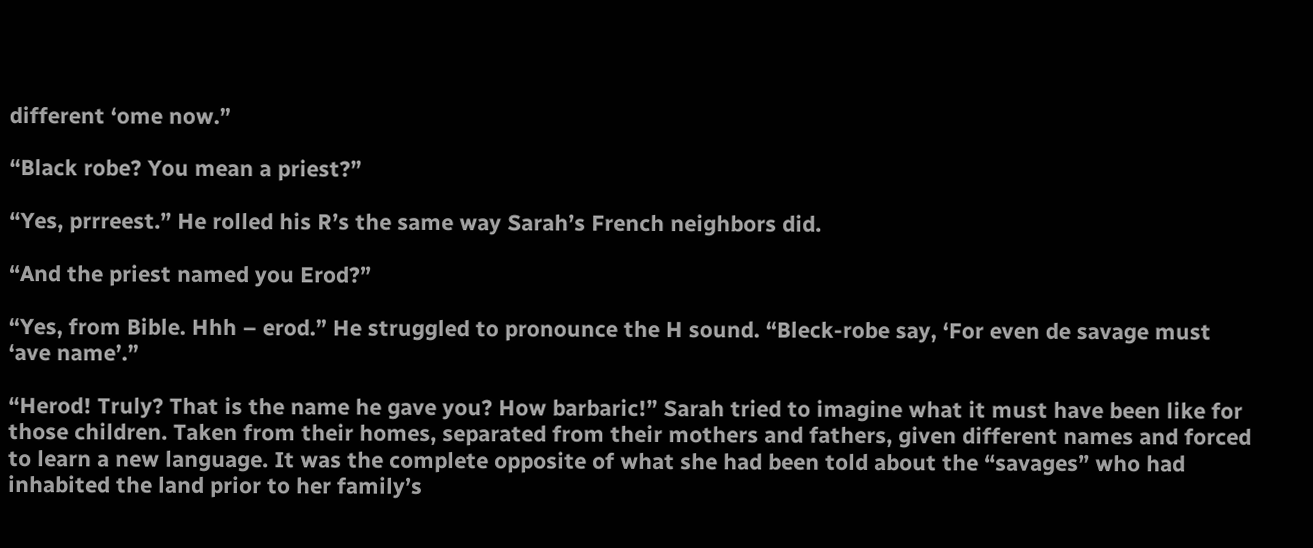different ‘ome now.”

“Black robe? You mean a priest?”

“Yes, prrreest.” He rolled his R’s the same way Sarah’s French neighbors did.

“And the priest named you Erod?”

“Yes, from Bible. Hhh – erod.” He struggled to pronounce the H sound. “Bleck-robe say, ‘For even de savage must ‘ave name’.”

“Herod! Truly? That is the name he gave you? How barbaric!” Sarah tried to imagine what it must have been like for those children. Taken from their homes, separated from their mothers and fathers, given different names and forced to learn a new language. It was the complete opposite of what she had been told about the “savages” who had inhabited the land prior to her family’s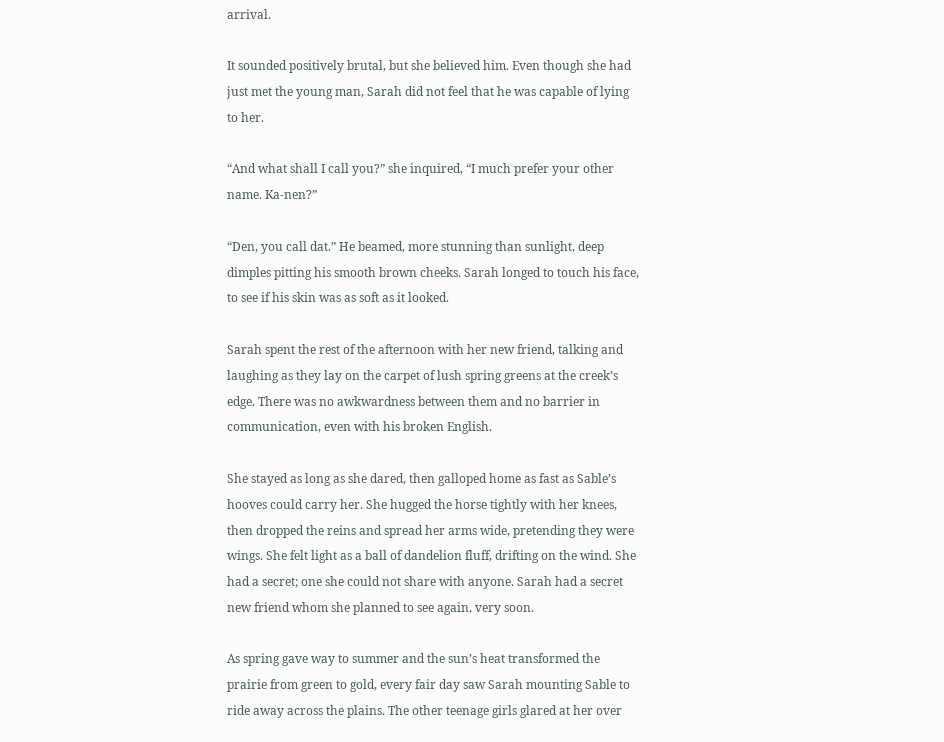arrival.

It sounded positively brutal, but she believed him. Even though she had just met the young man, Sarah did not feel that he was capable of lying to her.

“And what shall I call you?” she inquired, “I much prefer your other name. Ka-nen?”

“Den, you call dat.” He beamed, more stunning than sunlight, deep dimples pitting his smooth brown cheeks. Sarah longed to touch his face, to see if his skin was as soft as it looked.

Sarah spent the rest of the afternoon with her new friend, talking and laughing as they lay on the carpet of lush spring greens at the creek’s edge. There was no awkwardness between them and no barrier in communication, even with his broken English.

She stayed as long as she dared, then galloped home as fast as Sable’s hooves could carry her. She hugged the horse tightly with her knees, then dropped the reins and spread her arms wide, pretending they were wings. She felt light as a ball of dandelion fluff, drifting on the wind. She had a secret; one she could not share with anyone. Sarah had a secret new friend whom she planned to see again, very soon.

As spring gave way to summer and the sun’s heat transformed the prairie from green to gold, every fair day saw Sarah mounting Sable to ride away across the plains. The other teenage girls glared at her over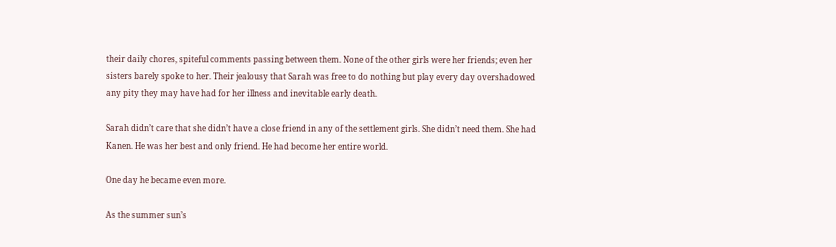their daily chores, spiteful comments passing between them. None of the other girls were her friends; even her sisters barely spoke to her. Their jealousy that Sarah was free to do nothing but play every day overshadowed any pity they may have had for her illness and inevitable early death.

Sarah didn’t care that she didn’t have a close friend in any of the settlement girls. She didn’t need them. She had Kanen. He was her best and only friend. He had become her entire world.

One day he became even more.

As the summer sun’s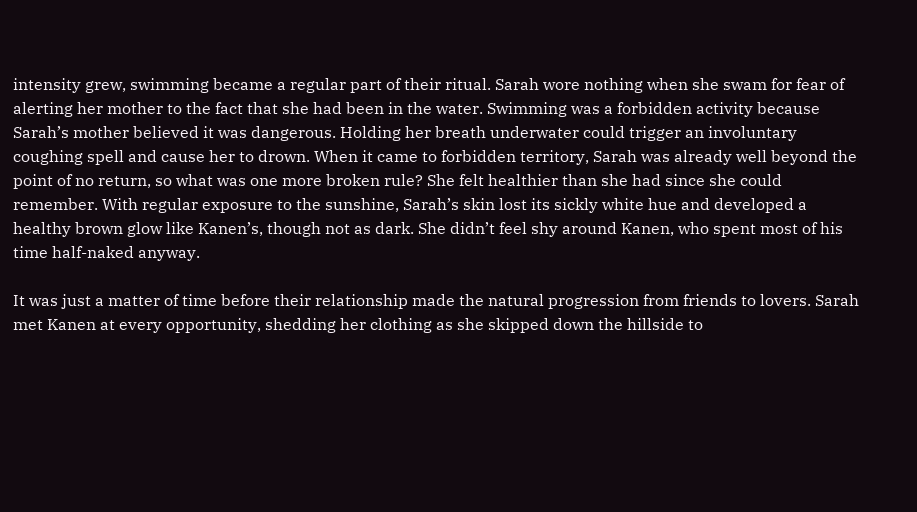intensity grew, swimming became a regular part of their ritual. Sarah wore nothing when she swam for fear of alerting her mother to the fact that she had been in the water. Swimming was a forbidden activity because Sarah’s mother believed it was dangerous. Holding her breath underwater could trigger an involuntary coughing spell and cause her to drown. When it came to forbidden territory, Sarah was already well beyond the point of no return, so what was one more broken rule? She felt healthier than she had since she could remember. With regular exposure to the sunshine, Sarah’s skin lost its sickly white hue and developed a healthy brown glow like Kanen’s, though not as dark. She didn’t feel shy around Kanen, who spent most of his time half-naked anyway.

It was just a matter of time before their relationship made the natural progression from friends to lovers. Sarah met Kanen at every opportunity, shedding her clothing as she skipped down the hillside to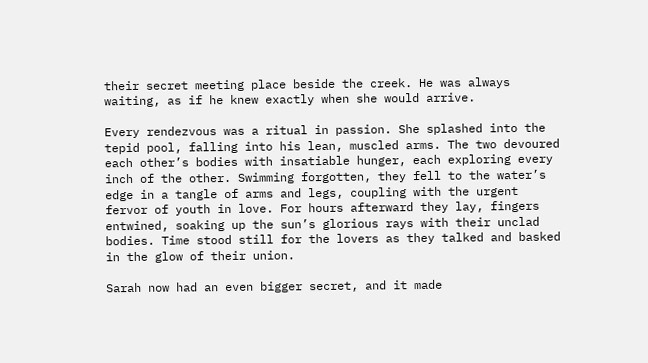their secret meeting place beside the creek. He was always waiting, as if he knew exactly when she would arrive.

Every rendezvous was a ritual in passion. She splashed into the tepid pool, falling into his lean, muscled arms. The two devoured each other’s bodies with insatiable hunger, each exploring every inch of the other. Swimming forgotten, they fell to the water’s edge in a tangle of arms and legs, coupling with the urgent fervor of youth in love. For hours afterward they lay, fingers entwined, soaking up the sun’s glorious rays with their unclad bodies. Time stood still for the lovers as they talked and basked in the glow of their union.

Sarah now had an even bigger secret, and it made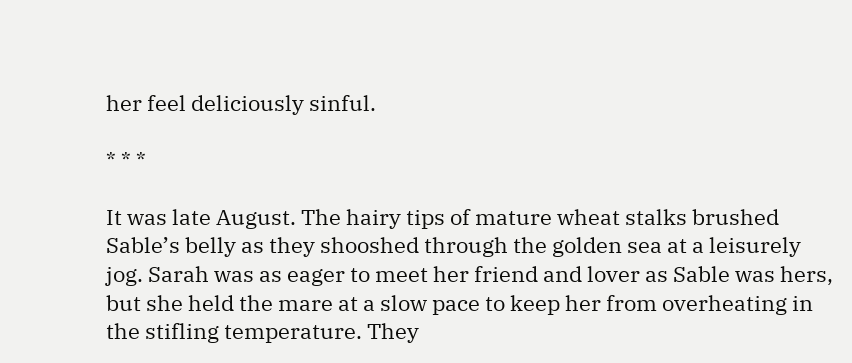her feel deliciously sinful.

* * *

It was late August. The hairy tips of mature wheat stalks brushed Sable’s belly as they shooshed through the golden sea at a leisurely jog. Sarah was as eager to meet her friend and lover as Sable was hers, but she held the mare at a slow pace to keep her from overheating in the stifling temperature. They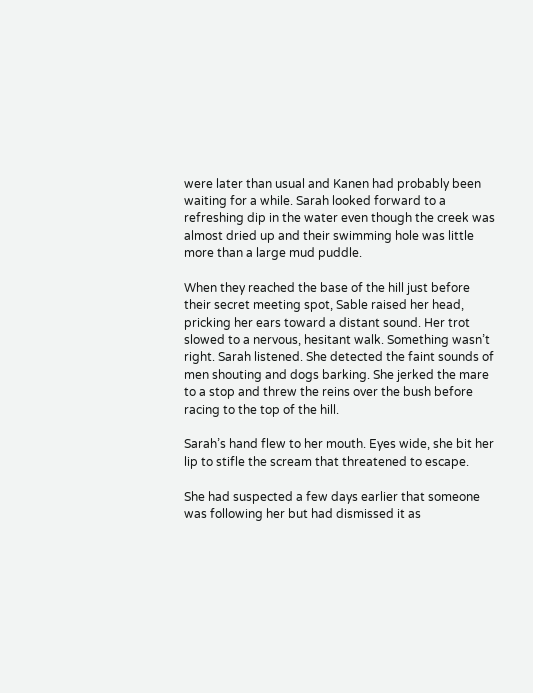were later than usual and Kanen had probably been waiting for a while. Sarah looked forward to a refreshing dip in the water even though the creek was almost dried up and their swimming hole was little more than a large mud puddle.

When they reached the base of the hill just before their secret meeting spot, Sable raised her head, pricking her ears toward a distant sound. Her trot slowed to a nervous, hesitant walk. Something wasn’t right. Sarah listened. She detected the faint sounds of men shouting and dogs barking. She jerked the mare to a stop and threw the reins over the bush before racing to the top of the hill.

Sarah’s hand flew to her mouth. Eyes wide, she bit her lip to stifle the scream that threatened to escape.

She had suspected a few days earlier that someone was following her but had dismissed it as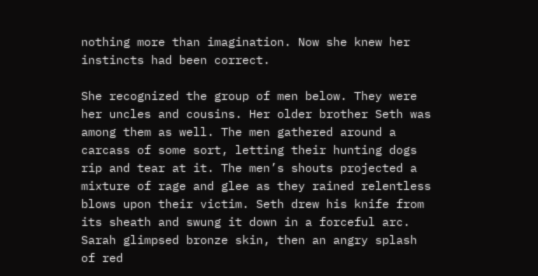nothing more than imagination. Now she knew her instincts had been correct.

She recognized the group of men below. They were her uncles and cousins. Her older brother Seth was among them as well. The men gathered around a carcass of some sort, letting their hunting dogs rip and tear at it. The men’s shouts projected a mixture of rage and glee as they rained relentless blows upon their victim. Seth drew his knife from its sheath and swung it down in a forceful arc. Sarah glimpsed bronze skin, then an angry splash of red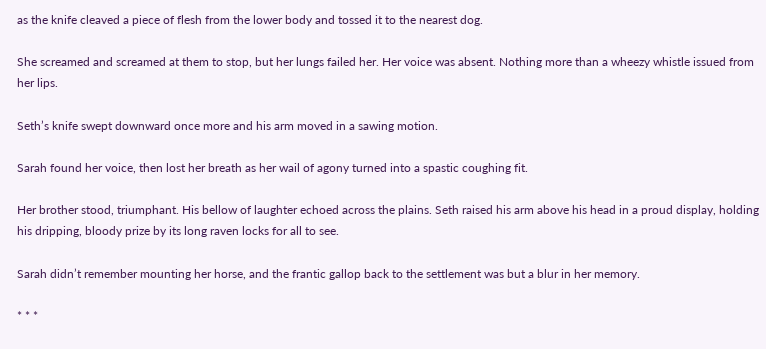as the knife cleaved a piece of flesh from the lower body and tossed it to the nearest dog.

She screamed and screamed at them to stop, but her lungs failed her. Her voice was absent. Nothing more than a wheezy whistle issued from her lips.

Seth’s knife swept downward once more and his arm moved in a sawing motion.

Sarah found her voice, then lost her breath as her wail of agony turned into a spastic coughing fit.

Her brother stood, triumphant. His bellow of laughter echoed across the plains. Seth raised his arm above his head in a proud display, holding his dripping, bloody prize by its long raven locks for all to see.

Sarah didn’t remember mounting her horse, and the frantic gallop back to the settlement was but a blur in her memory.

* * *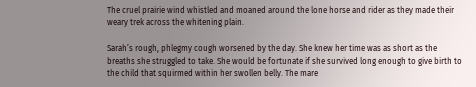The cruel prairie wind whistled and moaned around the lone horse and rider as they made their weary trek across the whitening plain.

Sarah’s rough, phlegmy cough worsened by the day. She knew her time was as short as the breaths she struggled to take. She would be fortunate if she survived long enough to give birth to the child that squirmed within her swollen belly. The mare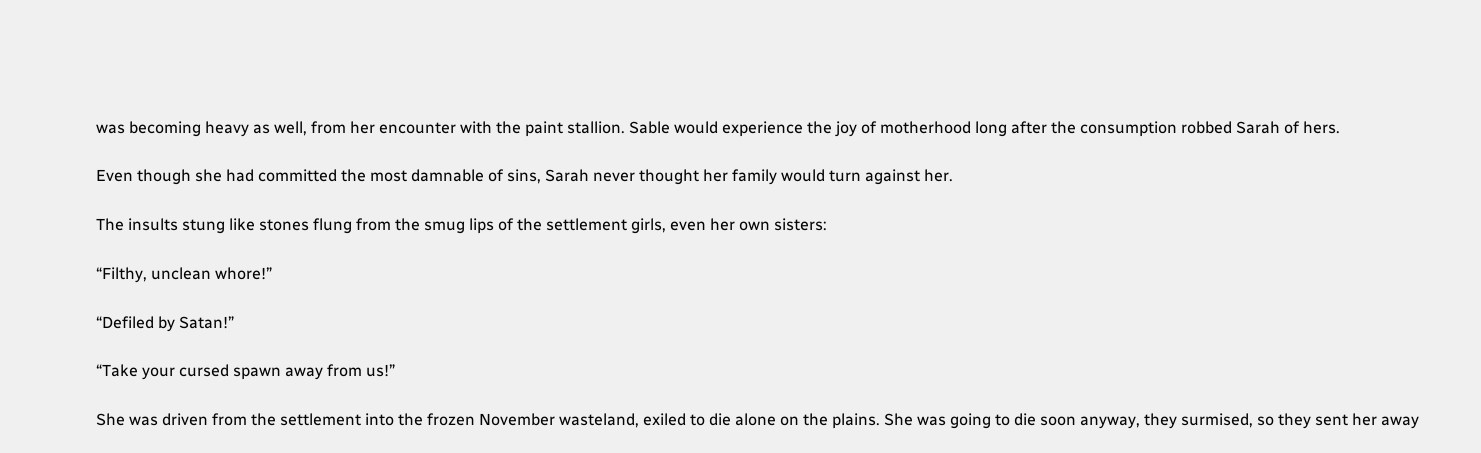was becoming heavy as well, from her encounter with the paint stallion. Sable would experience the joy of motherhood long after the consumption robbed Sarah of hers.

Even though she had committed the most damnable of sins, Sarah never thought her family would turn against her.

The insults stung like stones flung from the smug lips of the settlement girls, even her own sisters:

“Filthy, unclean whore!”

“Defiled by Satan!”

“Take your cursed spawn away from us!”

She was driven from the settlement into the frozen November wasteland, exiled to die alone on the plains. She was going to die soon anyway, they surmised, so they sent her away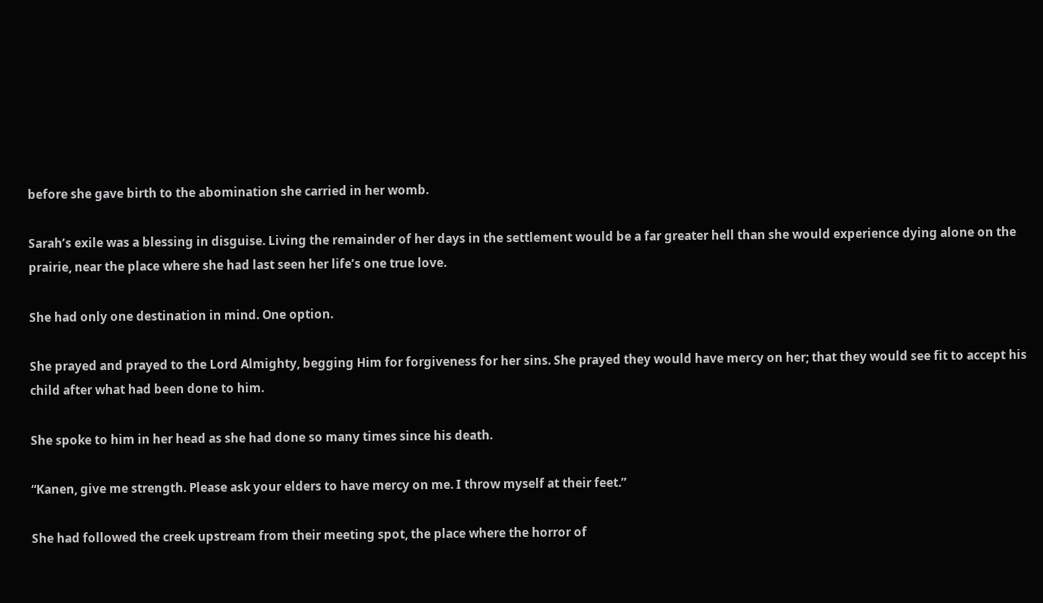before she gave birth to the abomination she carried in her womb.

Sarah’s exile was a blessing in disguise. Living the remainder of her days in the settlement would be a far greater hell than she would experience dying alone on the prairie, near the place where she had last seen her life’s one true love.

She had only one destination in mind. One option.

She prayed and prayed to the Lord Almighty, begging Him for forgiveness for her sins. She prayed they would have mercy on her; that they would see fit to accept his child after what had been done to him.

She spoke to him in her head as she had done so many times since his death.

“Kanen, give me strength. Please ask your elders to have mercy on me. I throw myself at their feet.”

She had followed the creek upstream from their meeting spot, the place where the horror of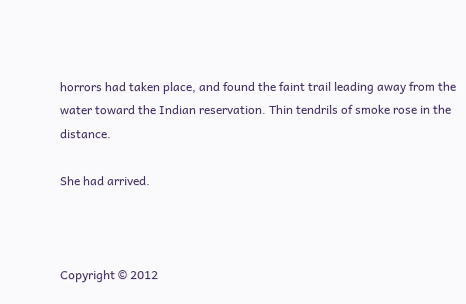horrors had taken place, and found the faint trail leading away from the water toward the Indian reservation. Thin tendrils of smoke rose in the distance.

She had arrived.



Copyright © 2012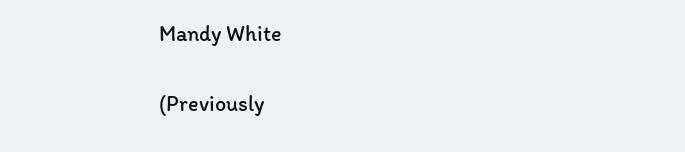Mandy White

(Previously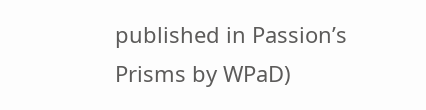published in Passion’s Prisms by WPaD)